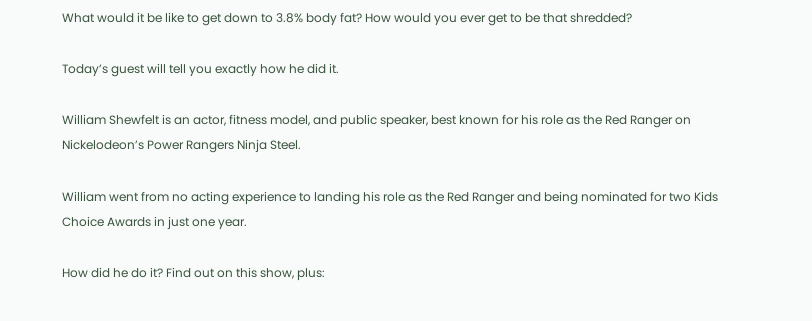What would it be like to get down to 3.8% body fat? How would you ever get to be that shredded?

Today’s guest will tell you exactly how he did it.

William Shewfelt is an actor, fitness model, and public speaker, best known for his role as the Red Ranger on Nickelodeon’s Power Rangers Ninja Steel.

William went from no acting experience to landing his role as the Red Ranger and being nominated for two Kids Choice Awards in just one year.

How did he do it? Find out on this show, plus: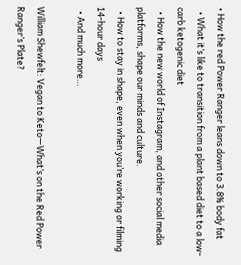• How the red Power Ranger leans down to 3.8% body fat
  • What it’s like to transition from a plant based diet to a low-carb ketogenic diet
  • How the new world of Instagram, and other social media platforms, shape our minds and culture.
  • How to stay in shape, even when you’re working or filming 14-hour days
  • And much more…

William Shewfelt: Vegan to Keto—What’s on the Red Power Ranger’s Plate?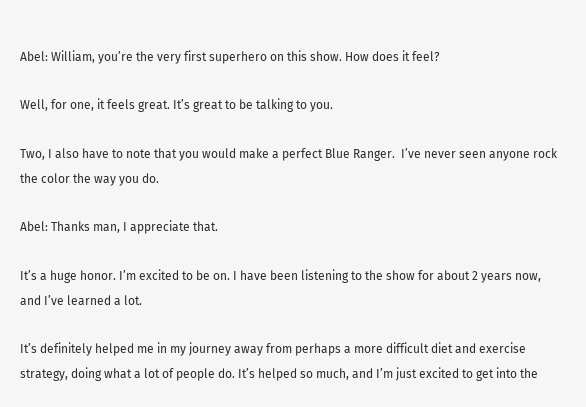Abel: William, you’re the very first superhero on this show. How does it feel?

Well, for one, it feels great. It’s great to be talking to you.

Two, I also have to note that you would make a perfect Blue Ranger.  I’ve never seen anyone rock the color the way you do.

Abel: Thanks man, I appreciate that.

It’s a huge honor. I’m excited to be on. I have been listening to the show for about 2 years now, and I’ve learned a lot.

It’s definitely helped me in my journey away from perhaps a more difficult diet and exercise strategy, doing what a lot of people do. It’s helped so much, and I’m just excited to get into the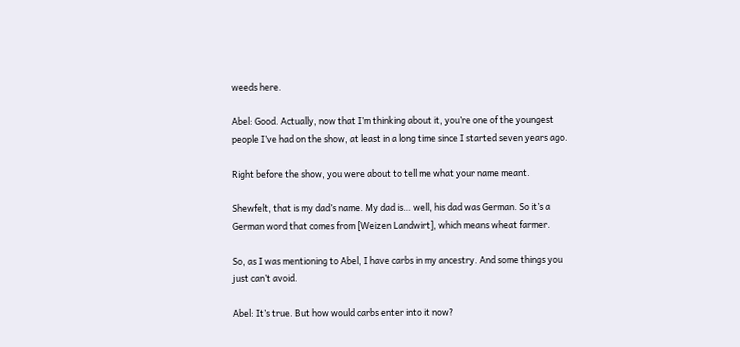weeds here.

Abel: Good. Actually, now that I’m thinking about it, you’re one of the youngest people I’ve had on the show, at least in a long time since I started seven years ago.

Right before the show, you were about to tell me what your name meant.

Shewfelt, that is my dad’s name. My dad is… well, his dad was German. So it’s a German word that comes from [Weizen Landwirt], which means wheat farmer.

So, as I was mentioning to Abel, I have carbs in my ancestry. And some things you just can’t avoid.

Abel: It’s true. But how would carbs enter into it now?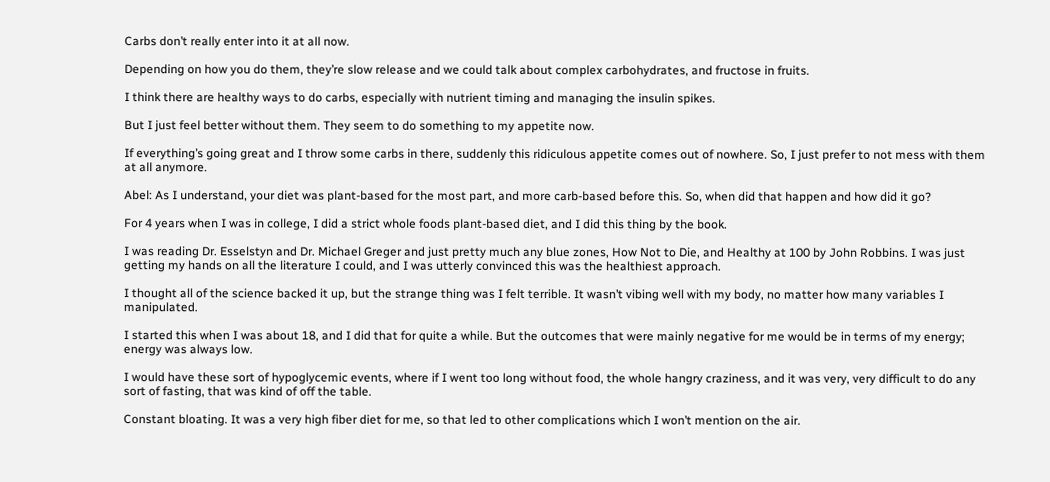Carbs don’t really enter into it at all now.

Depending on how you do them, they’re slow release and we could talk about complex carbohydrates, and fructose in fruits.

I think there are healthy ways to do carbs, especially with nutrient timing and managing the insulin spikes.

But I just feel better without them. They seem to do something to my appetite now.

If everything’s going great and I throw some carbs in there, suddenly this ridiculous appetite comes out of nowhere. So, I just prefer to not mess with them at all anymore.

Abel: As I understand, your diet was plant-based for the most part, and more carb-based before this. So, when did that happen and how did it go?

For 4 years when I was in college, I did a strict whole foods plant-based diet, and I did this thing by the book.

I was reading Dr. Esselstyn and Dr. Michael Greger and just pretty much any blue zones, How Not to Die, and Healthy at 100 by John Robbins. I was just getting my hands on all the literature I could, and I was utterly convinced this was the healthiest approach.

I thought all of the science backed it up, but the strange thing was I felt terrible. It wasn’t vibing well with my body, no matter how many variables I manipulated.

I started this when I was about 18, and I did that for quite a while. But the outcomes that were mainly negative for me would be in terms of my energy; energy was always low.

I would have these sort of hypoglycemic events, where if I went too long without food, the whole hangry craziness, and it was very, very difficult to do any sort of fasting, that was kind of off the table.

Constant bloating. It was a very high fiber diet for me, so that led to other complications which I won’t mention on the air.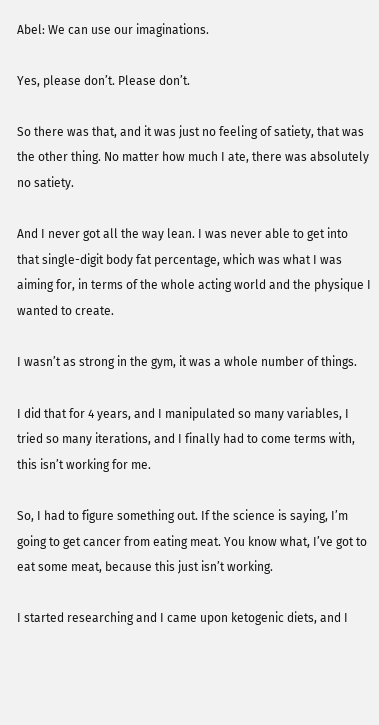Abel: We can use our imaginations.

Yes, please don’t. Please don’t.

So there was that, and it was just no feeling of satiety, that was the other thing. No matter how much I ate, there was absolutely no satiety.

And I never got all the way lean. I was never able to get into that single-digit body fat percentage, which was what I was aiming for, in terms of the whole acting world and the physique I wanted to create.

I wasn’t as strong in the gym, it was a whole number of things.

I did that for 4 years, and I manipulated so many variables, I tried so many iterations, and I finally had to come terms with, this isn’t working for me.

So, I had to figure something out. If the science is saying, I’m going to get cancer from eating meat. You know what, I’ve got to eat some meat, because this just isn’t working.

I started researching and I came upon ketogenic diets, and I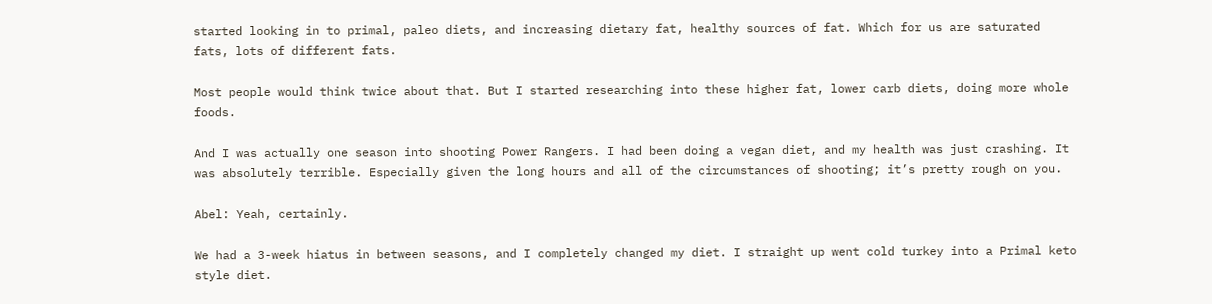started looking in to primal, paleo diets, and increasing dietary fat, healthy sources of fat. Which for us are saturated fats, lots of different fats.

Most people would think twice about that. But I started researching into these higher fat, lower carb diets, doing more whole foods.

And I was actually one season into shooting Power Rangers. I had been doing a vegan diet, and my health was just crashing. It was absolutely terrible. Especially given the long hours and all of the circumstances of shooting; it’s pretty rough on you.

Abel: Yeah, certainly.

We had a 3-week hiatus in between seasons, and I completely changed my diet. I straight up went cold turkey into a Primal keto style diet.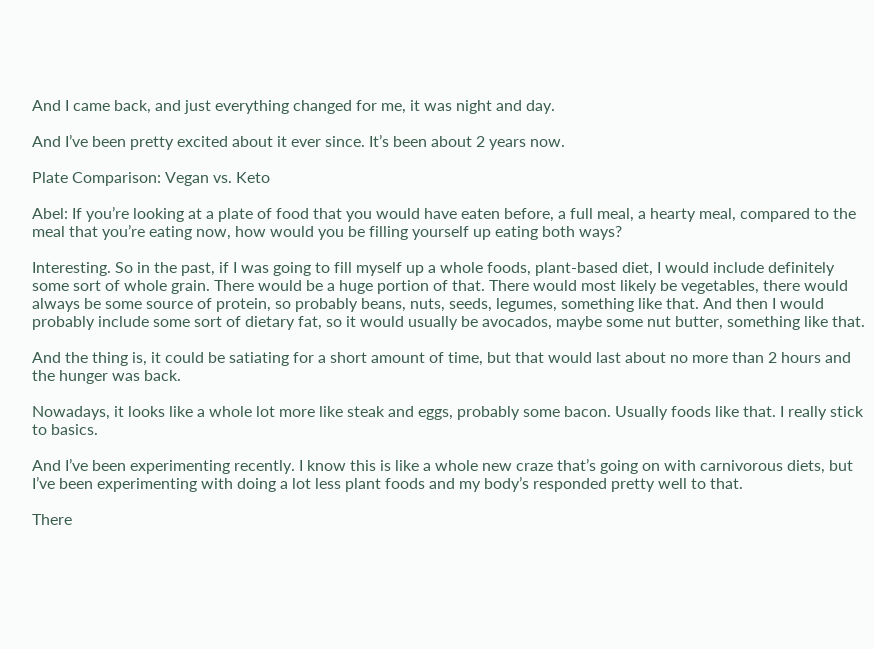And I came back, and just everything changed for me, it was night and day.

And I’ve been pretty excited about it ever since. It’s been about 2 years now.

Plate Comparison: Vegan vs. Keto

Abel: If you’re looking at a plate of food that you would have eaten before, a full meal, a hearty meal, compared to the meal that you’re eating now, how would you be filling yourself up eating both ways?

Interesting. So in the past, if I was going to fill myself up a whole foods, plant-based diet, I would include definitely some sort of whole grain. There would be a huge portion of that. There would most likely be vegetables, there would always be some source of protein, so probably beans, nuts, seeds, legumes, something like that. And then I would probably include some sort of dietary fat, so it would usually be avocados, maybe some nut butter, something like that.

And the thing is, it could be satiating for a short amount of time, but that would last about no more than 2 hours and the hunger was back.

Nowadays, it looks like a whole lot more like steak and eggs, probably some bacon. Usually foods like that. I really stick to basics.

And I’ve been experimenting recently. I know this is like a whole new craze that’s going on with carnivorous diets, but I’ve been experimenting with doing a lot less plant foods and my body’s responded pretty well to that.

There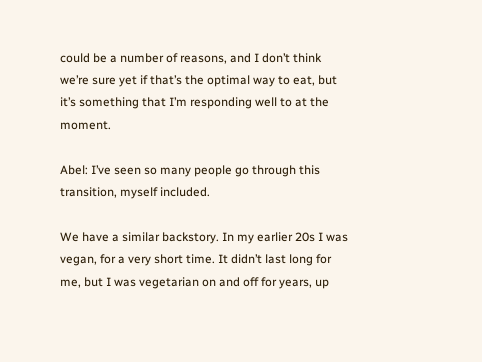could be a number of reasons, and I don’t think we’re sure yet if that’s the optimal way to eat, but it’s something that I’m responding well to at the moment.

Abel: I’ve seen so many people go through this transition, myself included.

We have a similar backstory. In my earlier 20s I was vegan, for a very short time. It didn’t last long for me, but I was vegetarian on and off for years, up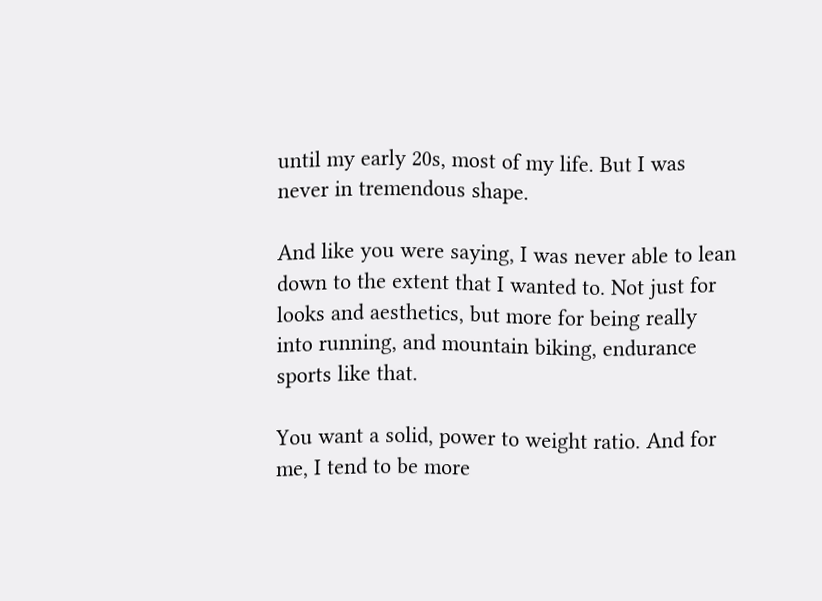until my early 20s, most of my life. But I was never in tremendous shape.

And like you were saying, I was never able to lean down to the extent that I wanted to. Not just for looks and aesthetics, but more for being really into running, and mountain biking, endurance sports like that.

You want a solid, power to weight ratio. And for me, I tend to be more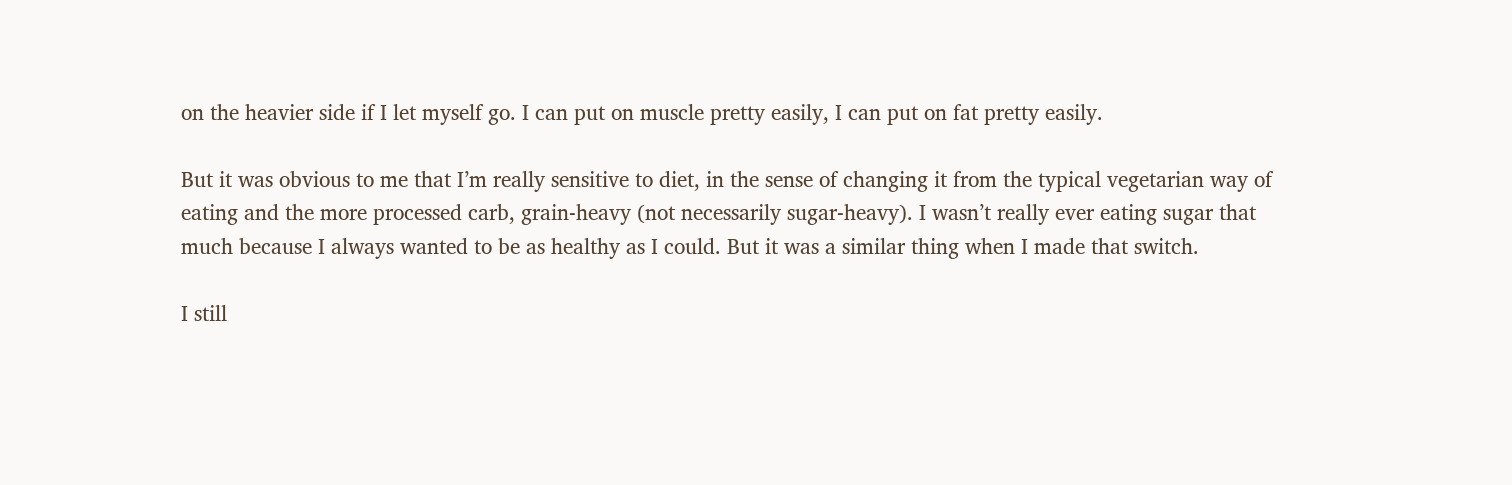on the heavier side if I let myself go. I can put on muscle pretty easily, I can put on fat pretty easily.

But it was obvious to me that I’m really sensitive to diet, in the sense of changing it from the typical vegetarian way of eating and the more processed carb, grain-heavy (not necessarily sugar-heavy). I wasn’t really ever eating sugar that much because I always wanted to be as healthy as I could. But it was a similar thing when I made that switch.

I still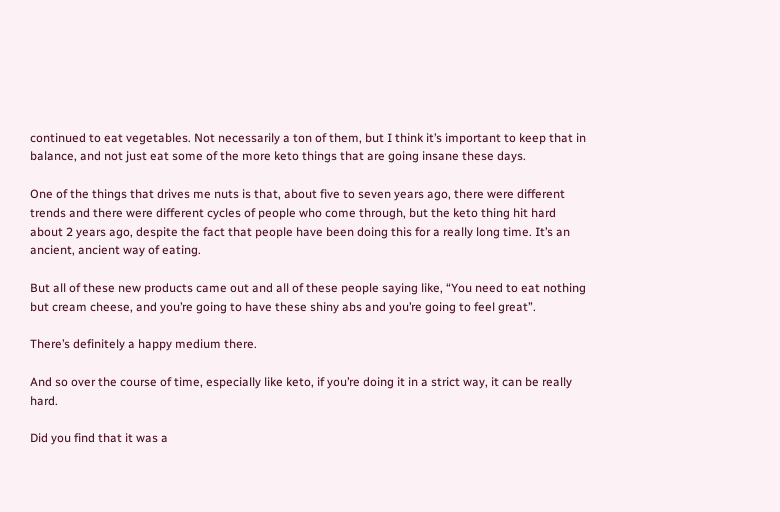continued to eat vegetables. Not necessarily a ton of them, but I think it’s important to keep that in balance, and not just eat some of the more keto things that are going insane these days.

One of the things that drives me nuts is that, about five to seven years ago, there were different trends and there were different cycles of people who come through, but the keto thing hit hard about 2 years ago, despite the fact that people have been doing this for a really long time. It’s an ancient, ancient way of eating.

But all of these new products came out and all of these people saying like, “You need to eat nothing but cream cheese, and you’re going to have these shiny abs and you’re going to feel great”.

There’s definitely a happy medium there.

And so over the course of time, especially like keto, if you’re doing it in a strict way, it can be really hard.

Did you find that it was a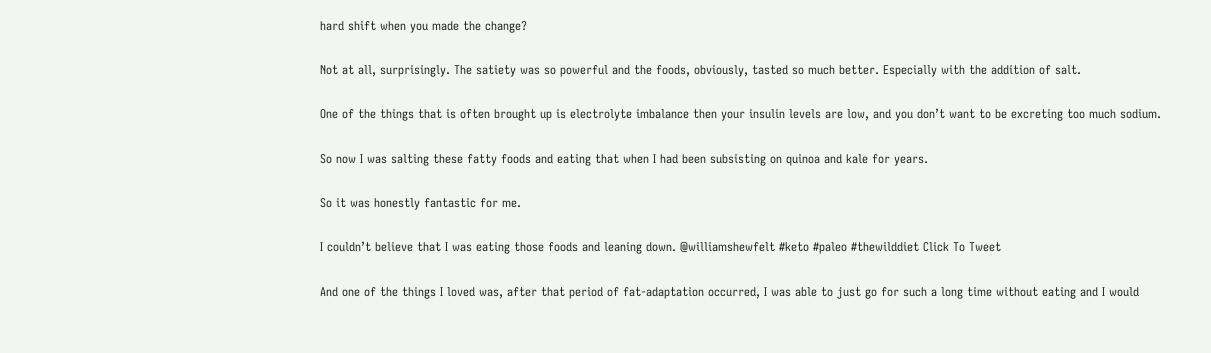hard shift when you made the change?

Not at all, surprisingly. The satiety was so powerful and the foods, obviously, tasted so much better. Especially with the addition of salt.

One of the things that is often brought up is electrolyte imbalance then your insulin levels are low, and you don’t want to be excreting too much sodium.

So now I was salting these fatty foods and eating that when I had been subsisting on quinoa and kale for years.

So it was honestly fantastic for me.

I couldn’t believe that I was eating those foods and leaning down. @williamshewfelt #keto #paleo #thewilddiet Click To Tweet

And one of the things I loved was, after that period of fat-adaptation occurred, I was able to just go for such a long time without eating and I would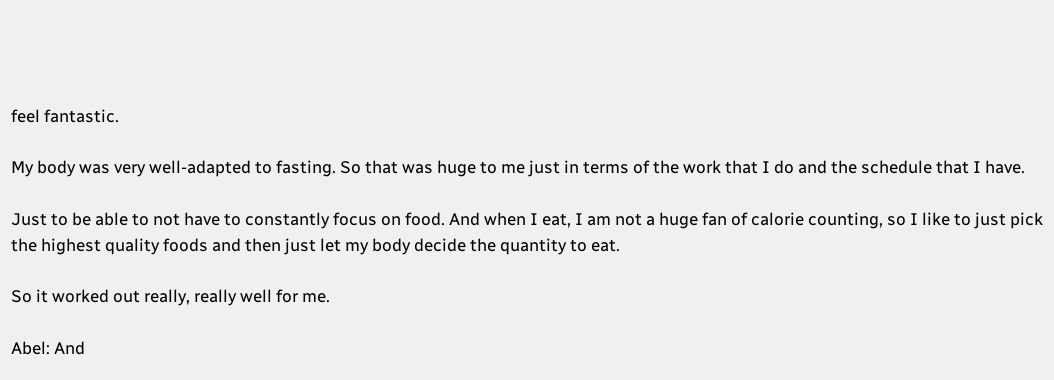feel fantastic.

My body was very well-adapted to fasting. So that was huge to me just in terms of the work that I do and the schedule that I have.

Just to be able to not have to constantly focus on food. And when I eat, I am not a huge fan of calorie counting, so I like to just pick the highest quality foods and then just let my body decide the quantity to eat.

So it worked out really, really well for me.

Abel: And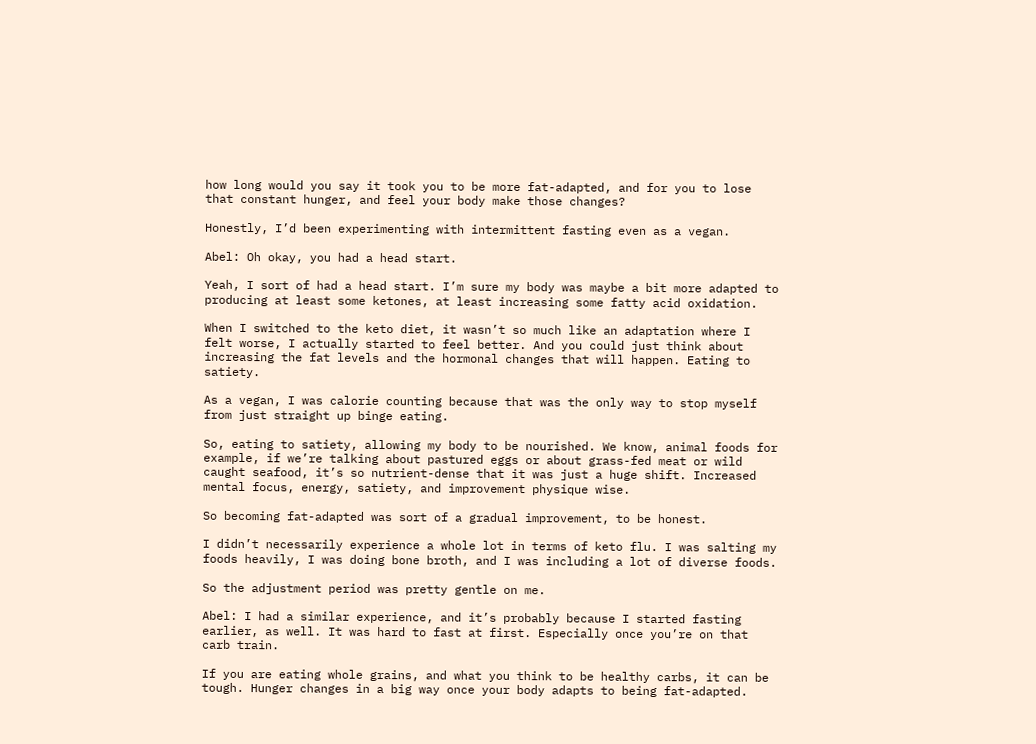how long would you say it took you to be more fat-adapted, and for you to lose that constant hunger, and feel your body make those changes?

Honestly, I’d been experimenting with intermittent fasting even as a vegan.

Abel: Oh okay, you had a head start.

Yeah, I sort of had a head start. I’m sure my body was maybe a bit more adapted to producing at least some ketones, at least increasing some fatty acid oxidation.

When I switched to the keto diet, it wasn’t so much like an adaptation where I felt worse, I actually started to feel better. And you could just think about increasing the fat levels and the hormonal changes that will happen. Eating to satiety.

As a vegan, I was calorie counting because that was the only way to stop myself from just straight up binge eating.

So, eating to satiety, allowing my body to be nourished. We know, animal foods for example, if we’re talking about pastured eggs or about grass-fed meat or wild caught seafood, it’s so nutrient-dense that it was just a huge shift. Increased mental focus, energy, satiety, and improvement physique wise.

So becoming fat-adapted was sort of a gradual improvement, to be honest.

I didn’t necessarily experience a whole lot in terms of keto flu. I was salting my foods heavily, I was doing bone broth, and I was including a lot of diverse foods.

So the adjustment period was pretty gentle on me.

Abel: I had a similar experience, and it’s probably because I started fasting earlier, as well. It was hard to fast at first. Especially once you’re on that carb train.

If you are eating whole grains, and what you think to be healthy carbs, it can be tough. Hunger changes in a big way once your body adapts to being fat-adapted.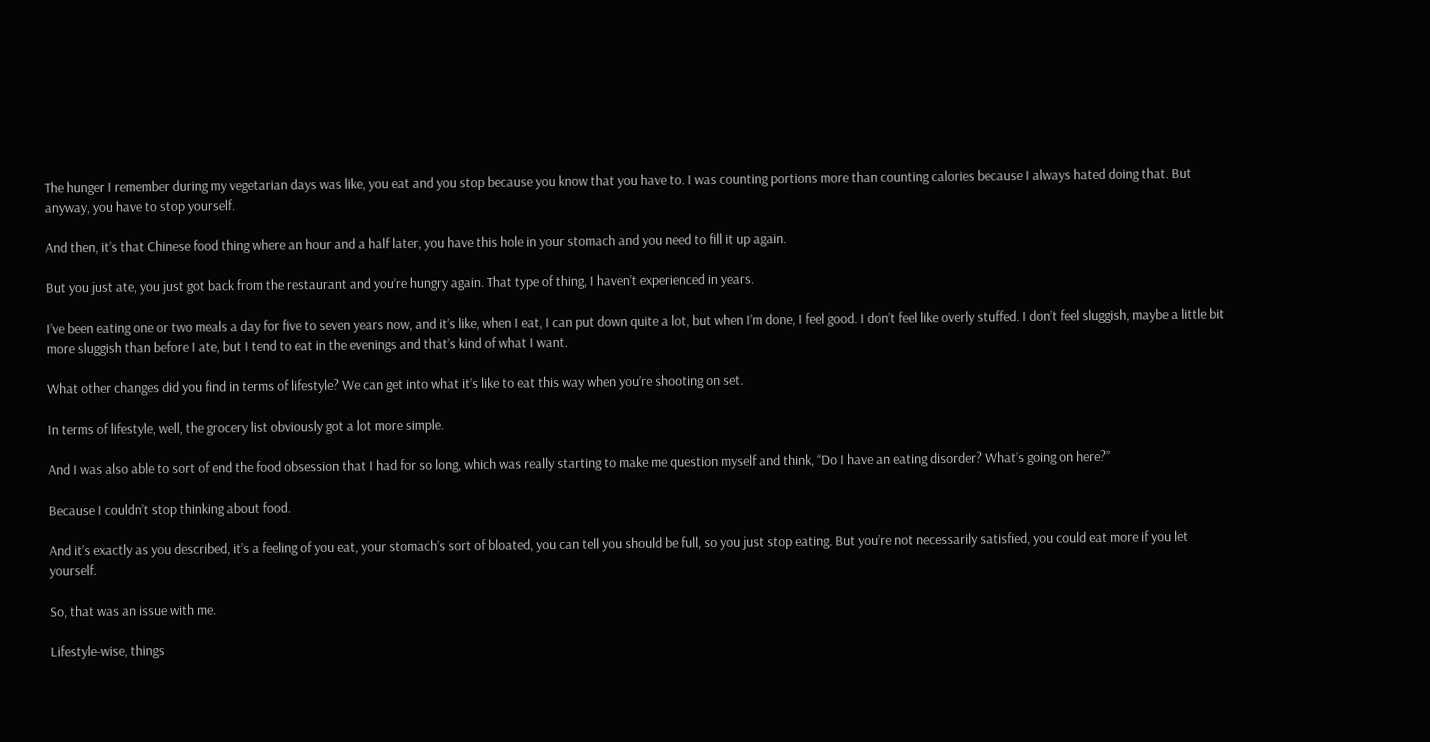The hunger I remember during my vegetarian days was like, you eat and you stop because you know that you have to. I was counting portions more than counting calories because I always hated doing that. But anyway, you have to stop yourself.

And then, it’s that Chinese food thing where an hour and a half later, you have this hole in your stomach and you need to fill it up again.

But you just ate, you just got back from the restaurant and you’re hungry again. That type of thing, I haven’t experienced in years.

I’ve been eating one or two meals a day for five to seven years now, and it’s like, when I eat, I can put down quite a lot, but when I’m done, I feel good. I don’t feel like overly stuffed. I don’t feel sluggish, maybe a little bit more sluggish than before I ate, but I tend to eat in the evenings and that’s kind of what I want.

What other changes did you find in terms of lifestyle? We can get into what it’s like to eat this way when you’re shooting on set.

In terms of lifestyle, well, the grocery list obviously got a lot more simple.

And I was also able to sort of end the food obsession that I had for so long, which was really starting to make me question myself and think, “Do I have an eating disorder? What’s going on here?”

Because I couldn’t stop thinking about food.

And it’s exactly as you described, it’s a feeling of you eat, your stomach’s sort of bloated, you can tell you should be full, so you just stop eating. But you’re not necessarily satisfied, you could eat more if you let yourself.

So, that was an issue with me.

Lifestyle-wise, things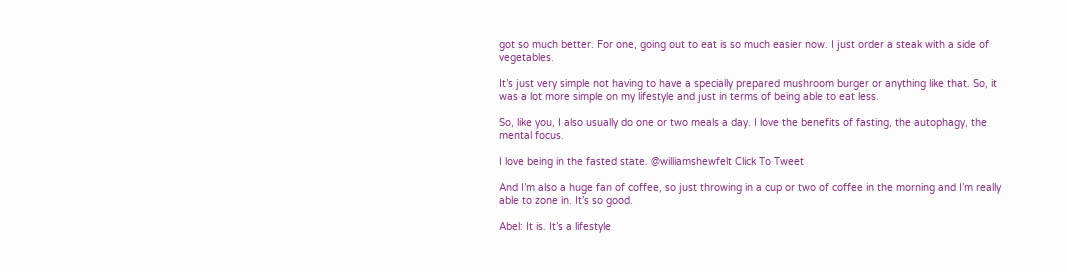got so much better. For one, going out to eat is so much easier now. I just order a steak with a side of vegetables.

It’s just very simple not having to have a specially prepared mushroom burger or anything like that. So, it was a lot more simple on my lifestyle and just in terms of being able to eat less.

So, like you, I also usually do one or two meals a day. I love the benefits of fasting, the autophagy, the mental focus.

I love being in the fasted state. @williamshewfelt Click To Tweet

And I’m also a huge fan of coffee, so just throwing in a cup or two of coffee in the morning and I’m really able to zone in. It’s so good.

Abel: It is. It’s a lifestyle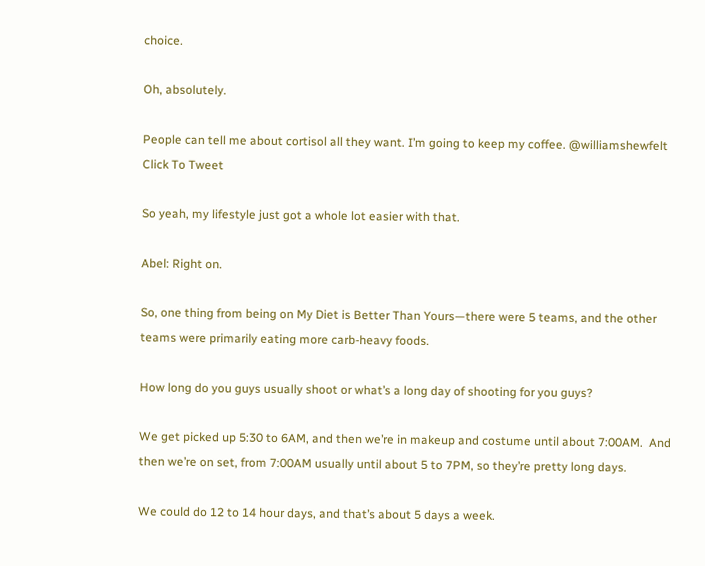choice.

Oh, absolutely.

People can tell me about cortisol all they want. I’m going to keep my coffee. @williamshewfelt Click To Tweet

So yeah, my lifestyle just got a whole lot easier with that.

Abel: Right on.

So, one thing from being on My Diet is Better Than Yours—there were 5 teams, and the other teams were primarily eating more carb-heavy foods.

How long do you guys usually shoot or what’s a long day of shooting for you guys?

We get picked up 5:30 to 6AM, and then we’re in makeup and costume until about 7:00AM.  And then we’re on set, from 7:00AM usually until about 5 to 7PM, so they’re pretty long days.

We could do 12 to 14 hour days, and that’s about 5 days a week.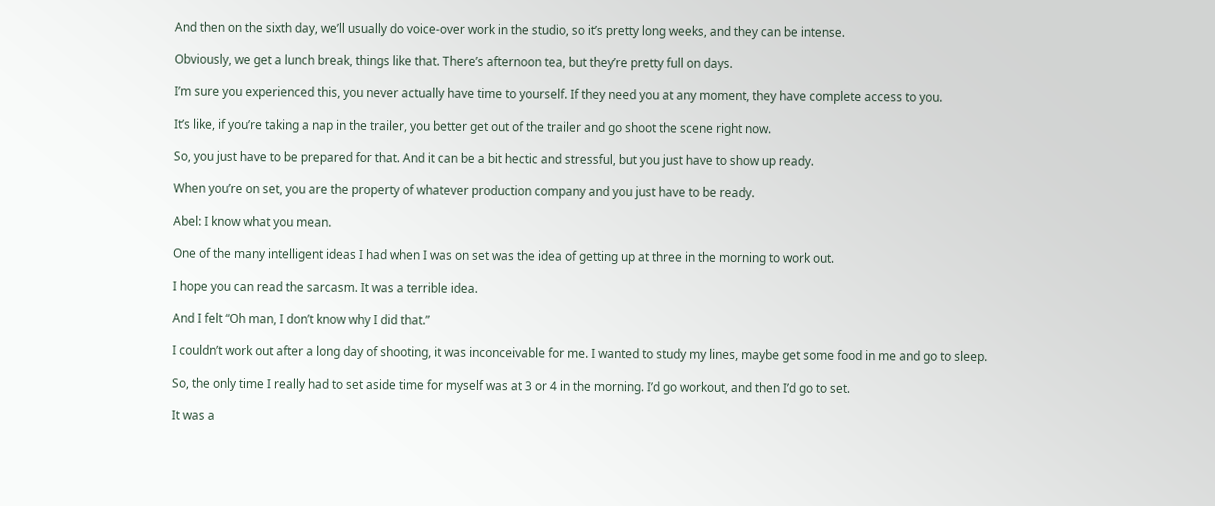And then on the sixth day, we’ll usually do voice-over work in the studio, so it’s pretty long weeks, and they can be intense.

Obviously, we get a lunch break, things like that. There’s afternoon tea, but they’re pretty full on days.

I’m sure you experienced this, you never actually have time to yourself. If they need you at any moment, they have complete access to you.

It’s like, if you’re taking a nap in the trailer, you better get out of the trailer and go shoot the scene right now.

So, you just have to be prepared for that. And it can be a bit hectic and stressful, but you just have to show up ready.

When you’re on set, you are the property of whatever production company and you just have to be ready.

Abel: I know what you mean.

One of the many intelligent ideas I had when I was on set was the idea of getting up at three in the morning to work out.

I hope you can read the sarcasm. It was a terrible idea.

And I felt “Oh man, I don’t know why I did that.”

I couldn’t work out after a long day of shooting, it was inconceivable for me. I wanted to study my lines, maybe get some food in me and go to sleep.

So, the only time I really had to set aside time for myself was at 3 or 4 in the morning. I’d go workout, and then I’d go to set.

It was a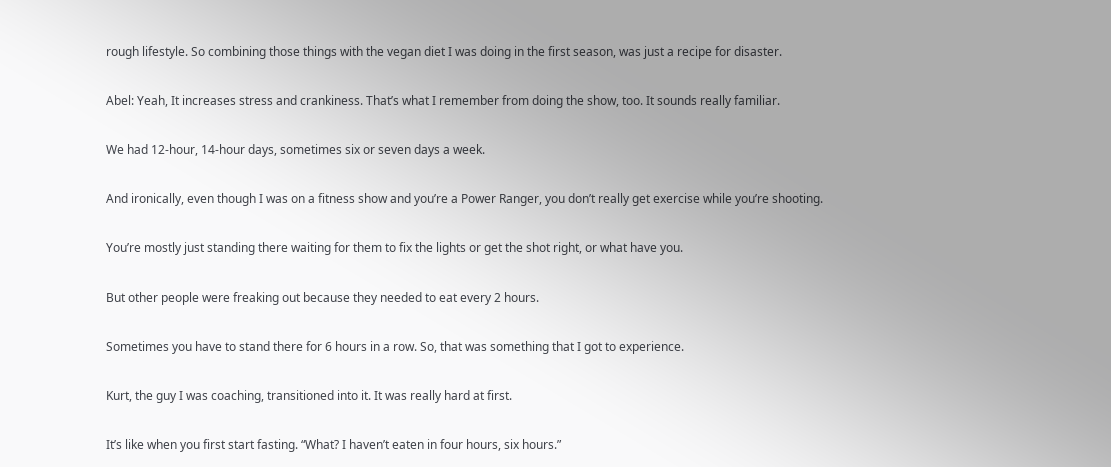rough lifestyle. So combining those things with the vegan diet I was doing in the first season, was just a recipe for disaster.

Abel: Yeah, It increases stress and crankiness. That’s what I remember from doing the show, too. It sounds really familiar.

We had 12-hour, 14-hour days, sometimes six or seven days a week.

And ironically, even though I was on a fitness show and you’re a Power Ranger, you don’t really get exercise while you’re shooting.

You’re mostly just standing there waiting for them to fix the lights or get the shot right, or what have you.

But other people were freaking out because they needed to eat every 2 hours.

Sometimes you have to stand there for 6 hours in a row. So, that was something that I got to experience.

Kurt, the guy I was coaching, transitioned into it. It was really hard at first.

It’s like when you first start fasting. “What? I haven’t eaten in four hours, six hours.”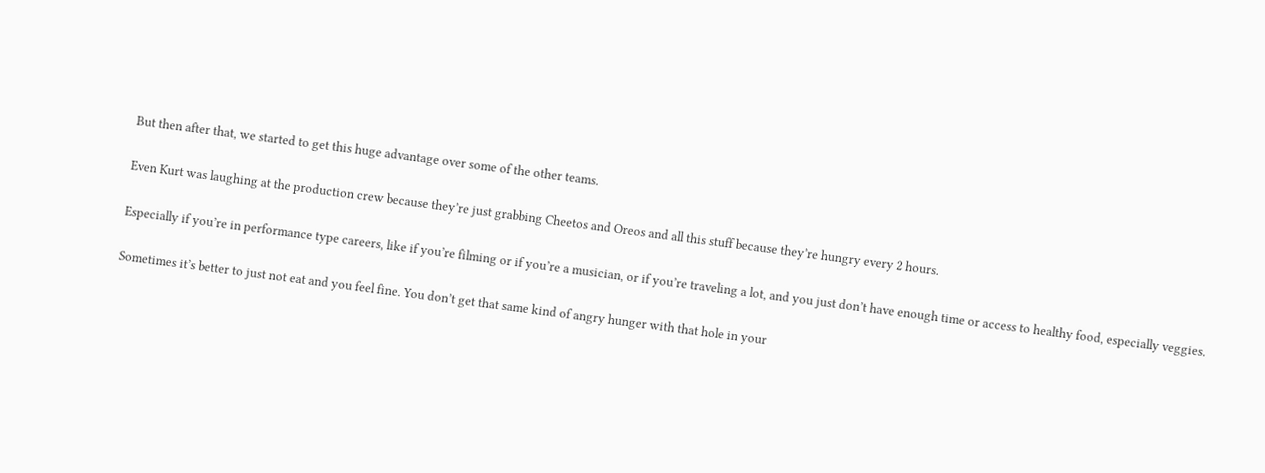But then after that, we started to get this huge advantage over some of the other teams.

Even Kurt was laughing at the production crew because they’re just grabbing Cheetos and Oreos and all this stuff because they’re hungry every 2 hours.

Especially if you’re in performance type careers, like if you’re filming or if you’re a musician, or if you’re traveling a lot, and you just don’t have enough time or access to healthy food, especially veggies.

Sometimes it’s better to just not eat and you feel fine. You don’t get that same kind of angry hunger with that hole in your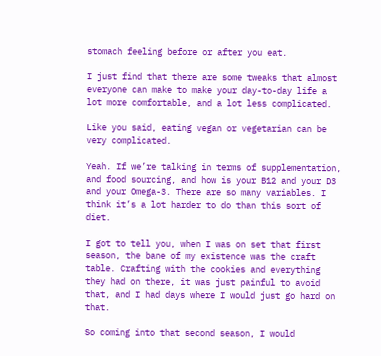stomach feeling before or after you eat.

I just find that there are some tweaks that almost everyone can make to make your day-to-day life a lot more comfortable, and a lot less complicated.

Like you said, eating vegan or vegetarian can be very complicated.

Yeah. If we’re talking in terms of supplementation, and food sourcing, and how is your B12 and your D3 and your Omega-3. There are so many variables. I think it’s a lot harder to do than this sort of diet.

I got to tell you, when I was on set that first season, the bane of my existence was the craft table. Crafting with the cookies and everything they had on there, it was just painful to avoid that, and I had days where I would just go hard on that.

So coming into that second season, I would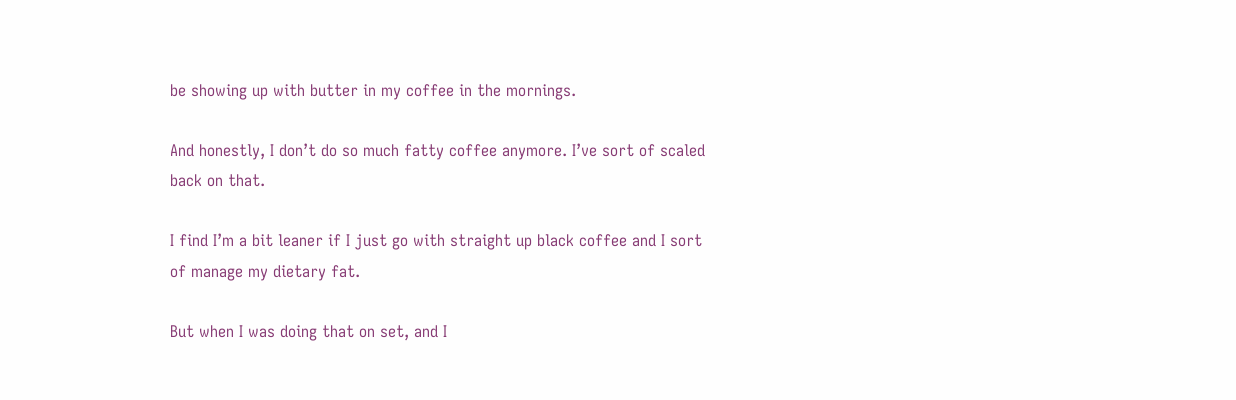be showing up with butter in my coffee in the mornings.

And honestly, I don’t do so much fatty coffee anymore. I’ve sort of scaled back on that.

I find I’m a bit leaner if I just go with straight up black coffee and I sort of manage my dietary fat.

But when I was doing that on set, and I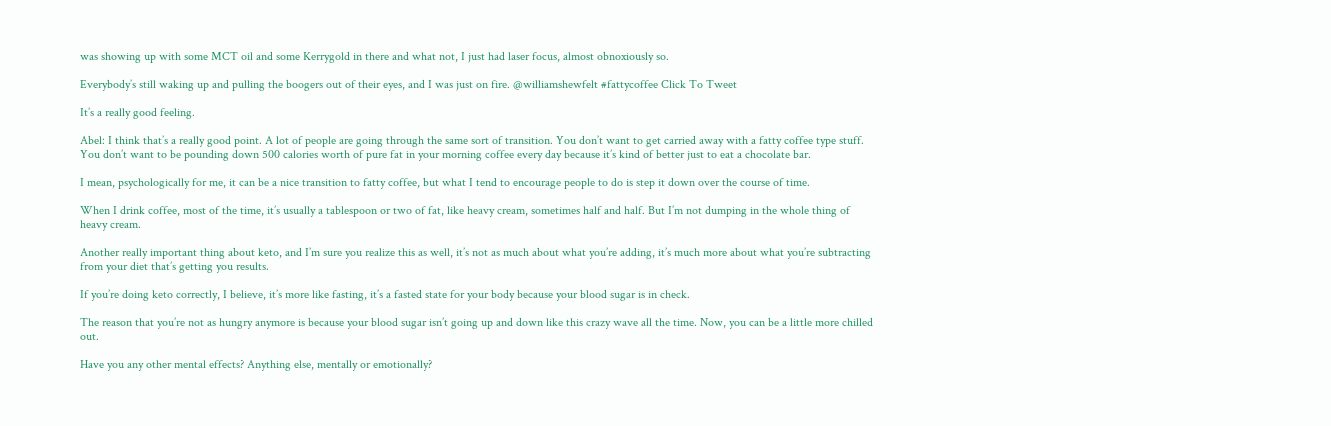was showing up with some MCT oil and some Kerrygold in there and what not, I just had laser focus, almost obnoxiously so.

Everybody’s still waking up and pulling the boogers out of their eyes, and I was just on fire. @williamshewfelt #fattycoffee Click To Tweet

It’s a really good feeling.

Abel: I think that’s a really good point. A lot of people are going through the same sort of transition. You don’t want to get carried away with a fatty coffee type stuff. You don’t want to be pounding down 500 calories worth of pure fat in your morning coffee every day because it’s kind of better just to eat a chocolate bar.

I mean, psychologically for me, it can be a nice transition to fatty coffee, but what I tend to encourage people to do is step it down over the course of time.

When I drink coffee, most of the time, it’s usually a tablespoon or two of fat, like heavy cream, sometimes half and half. But I’m not dumping in the whole thing of heavy cream.

Another really important thing about keto, and I’m sure you realize this as well, it’s not as much about what you’re adding, it’s much more about what you’re subtracting from your diet that’s getting you results.

If you’re doing keto correctly, I believe, it’s more like fasting, it’s a fasted state for your body because your blood sugar is in check.

The reason that you’re not as hungry anymore is because your blood sugar isn’t going up and down like this crazy wave all the time. Now, you can be a little more chilled out.

Have you any other mental effects? Anything else, mentally or emotionally?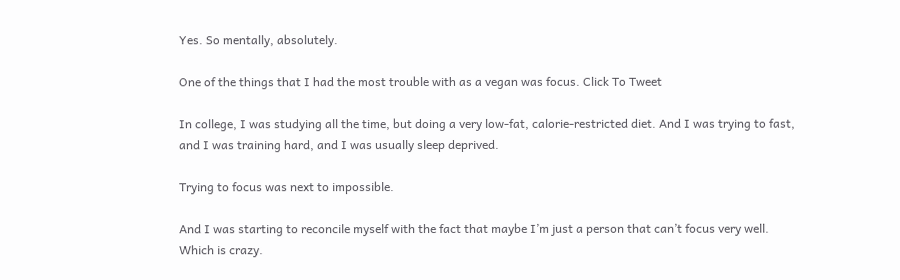Yes. So mentally, absolutely.

One of the things that I had the most trouble with as a vegan was focus. Click To Tweet

In college, I was studying all the time, but doing a very low-fat, calorie-restricted diet. And I was trying to fast, and I was training hard, and I was usually sleep deprived.

Trying to focus was next to impossible.

And I was starting to reconcile myself with the fact that maybe I’m just a person that can’t focus very well. Which is crazy.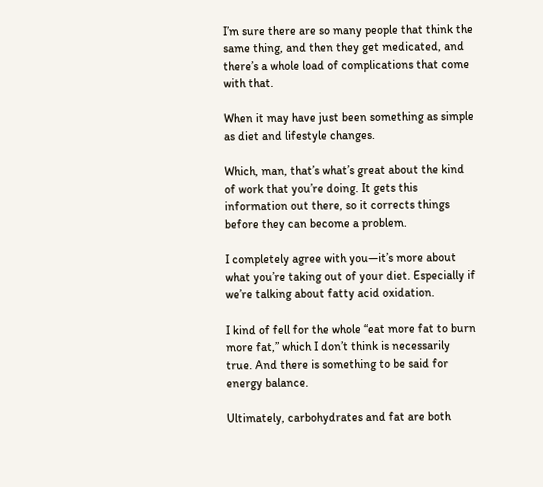I’m sure there are so many people that think the same thing, and then they get medicated, and there’s a whole load of complications that come with that.

When it may have just been something as simple as diet and lifestyle changes.

Which, man, that’s what’s great about the kind of work that you’re doing. It gets this information out there, so it corrects things before they can become a problem.

I completely agree with you—it’s more about what you’re taking out of your diet. Especially if we’re talking about fatty acid oxidation.

I kind of fell for the whole “eat more fat to burn more fat,” which I don’t think is necessarily true. And there is something to be said for energy balance.

Ultimately, carbohydrates and fat are both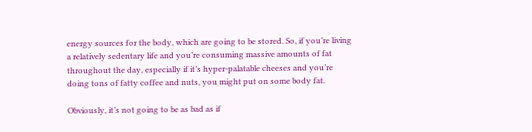energy sources for the body, which are going to be stored. So, if you’re living a relatively sedentary life and you’re consuming massive amounts of fat throughout the day, especially if it’s hyper-palatable cheeses and you’re doing tons of fatty coffee and nuts, you might put on some body fat.

Obviously, it’s not going to be as bad as if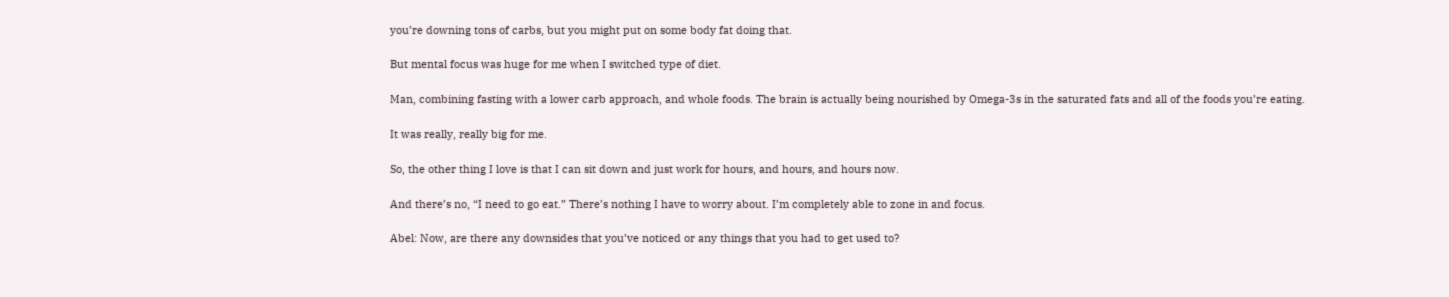you’re downing tons of carbs, but you might put on some body fat doing that.

But mental focus was huge for me when I switched type of diet.

Man, combining fasting with a lower carb approach, and whole foods. The brain is actually being nourished by Omega-3s in the saturated fats and all of the foods you’re eating.

It was really, really big for me.

So, the other thing I love is that I can sit down and just work for hours, and hours, and hours now.

And there’s no, “I need to go eat.” There’s nothing I have to worry about. I’m completely able to zone in and focus.

Abel: Now, are there any downsides that you’ve noticed or any things that you had to get used to?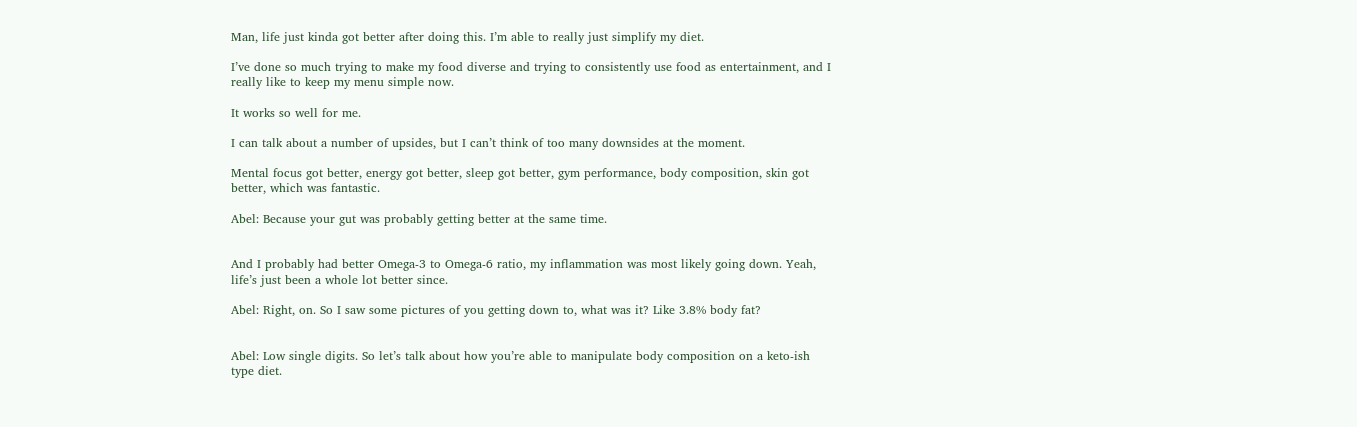Man, life just kinda got better after doing this. I’m able to really just simplify my diet.

I’ve done so much trying to make my food diverse and trying to consistently use food as entertainment, and I really like to keep my menu simple now.

It works so well for me.

I can talk about a number of upsides, but I can’t think of too many downsides at the moment.

Mental focus got better, energy got better, sleep got better, gym performance, body composition, skin got better, which was fantastic.

Abel: Because your gut was probably getting better at the same time.


And I probably had better Omega-3 to Omega-6 ratio, my inflammation was most likely going down. Yeah, life’s just been a whole lot better since.

Abel: Right, on. So I saw some pictures of you getting down to, what was it? Like 3.8% body fat?


Abel: Low single digits. So let’s talk about how you’re able to manipulate body composition on a keto-ish type diet.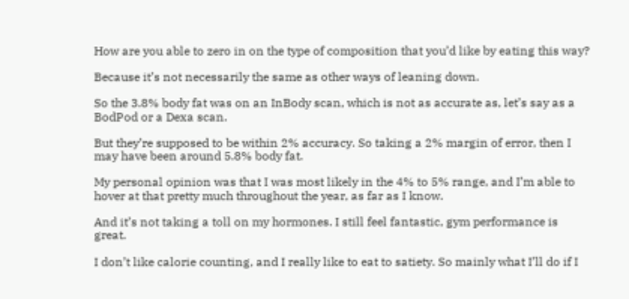How are you able to zero in on the type of composition that you’d like by eating this way?

Because it’s not necessarily the same as other ways of leaning down.

So the 3.8% body fat was on an InBody scan, which is not as accurate as, let’s say as a BodPod or a Dexa scan.

But they’re supposed to be within 2% accuracy. So taking a 2% margin of error, then I may have been around 5.8% body fat.

My personal opinion was that I was most likely in the 4% to 5% range, and I’m able to hover at that pretty much throughout the year, as far as I know.

And it’s not taking a toll on my hormones. I still feel fantastic, gym performance is great.

I don’t like calorie counting, and I really like to eat to satiety. So mainly what I’ll do if I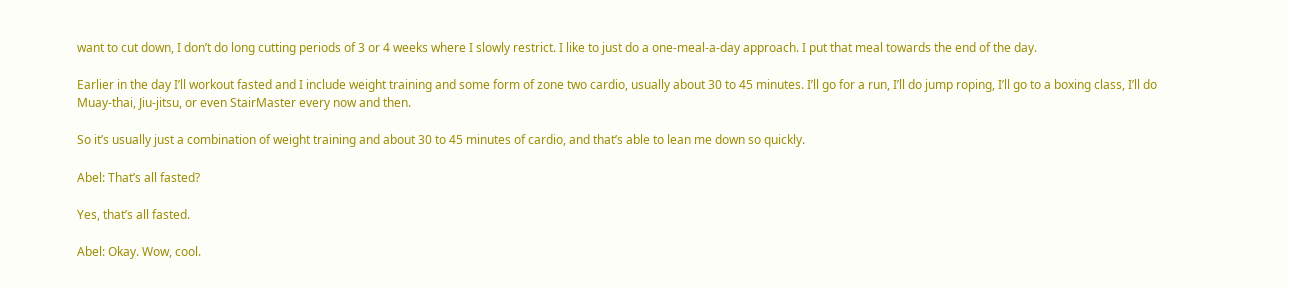want to cut down, I don’t do long cutting periods of 3 or 4 weeks where I slowly restrict. I like to just do a one-meal-a-day approach. I put that meal towards the end of the day.

Earlier in the day I’ll workout fasted and I include weight training and some form of zone two cardio, usually about 30 to 45 minutes. I’ll go for a run, I’ll do jump roping, I’ll go to a boxing class, I’ll do Muay-thai, Jiu-jitsu, or even StairMaster every now and then.

So it’s usually just a combination of weight training and about 30 to 45 minutes of cardio, and that’s able to lean me down so quickly.

Abel: That’s all fasted?

Yes, that’s all fasted.

Abel: Okay. Wow, cool.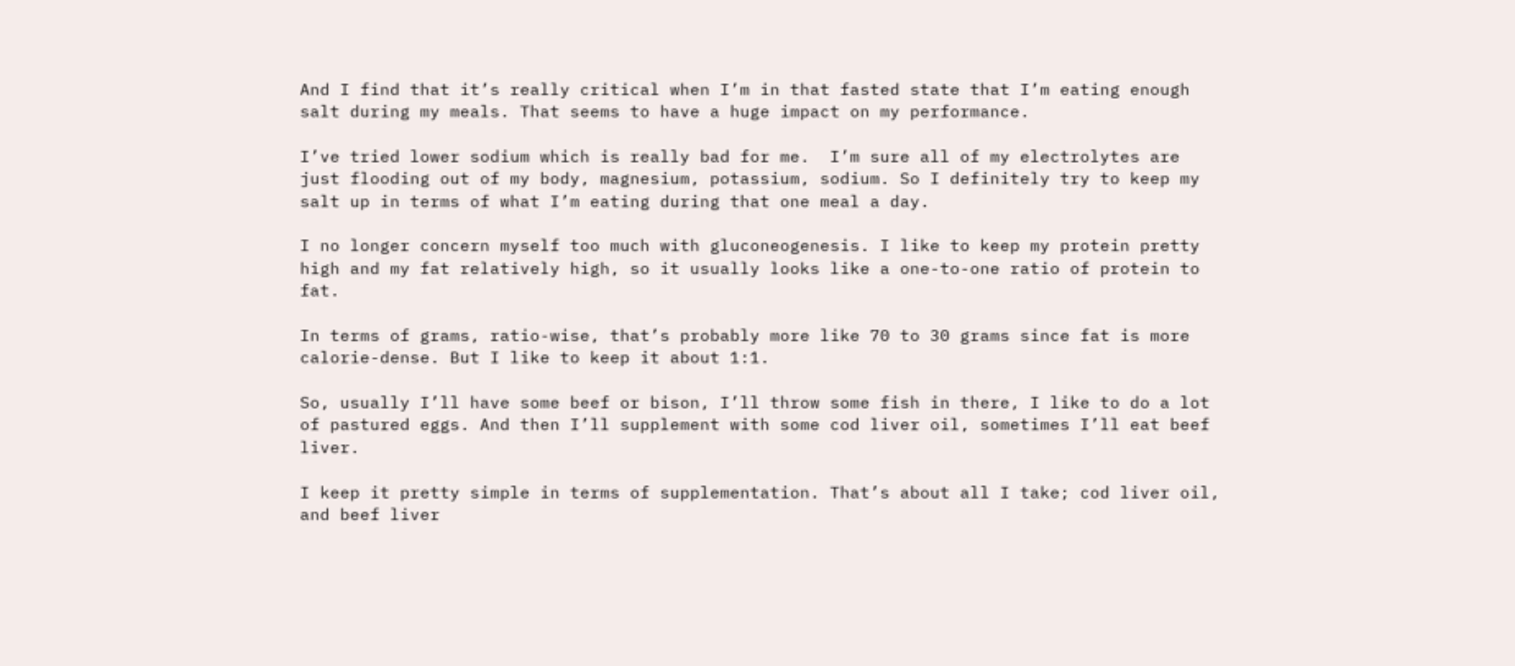And I find that it’s really critical when I’m in that fasted state that I’m eating enough salt during my meals. That seems to have a huge impact on my performance.

I’ve tried lower sodium which is really bad for me.  I’m sure all of my electrolytes are just flooding out of my body, magnesium, potassium, sodium. So I definitely try to keep my salt up in terms of what I’m eating during that one meal a day.

I no longer concern myself too much with gluconeogenesis. I like to keep my protein pretty high and my fat relatively high, so it usually looks like a one-to-one ratio of protein to fat.

In terms of grams, ratio-wise, that’s probably more like 70 to 30 grams since fat is more calorie-dense. But I like to keep it about 1:1.

So, usually I’ll have some beef or bison, I’ll throw some fish in there, I like to do a lot of pastured eggs. And then I’ll supplement with some cod liver oil, sometimes I’ll eat beef liver.

I keep it pretty simple in terms of supplementation. That’s about all I take; cod liver oil, and beef liver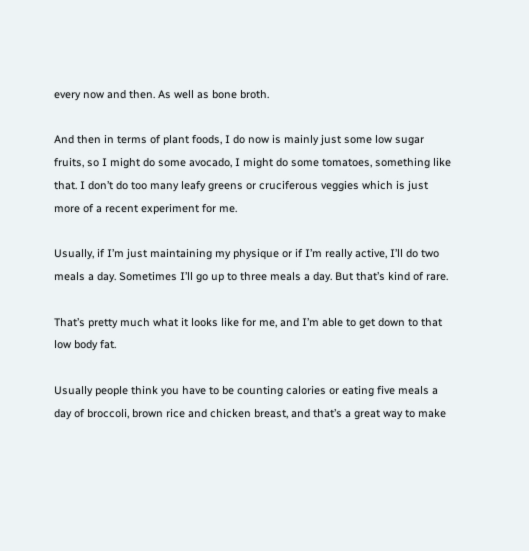every now and then. As well as bone broth.

And then in terms of plant foods, I do now is mainly just some low sugar fruits, so I might do some avocado, I might do some tomatoes, something like that. I don’t do too many leafy greens or cruciferous veggies which is just more of a recent experiment for me.

Usually, if I’m just maintaining my physique or if I’m really active, I’ll do two meals a day. Sometimes I’ll go up to three meals a day. But that’s kind of rare.

That’s pretty much what it looks like for me, and I’m able to get down to that low body fat.

Usually people think you have to be counting calories or eating five meals a day of broccoli, brown rice and chicken breast, and that’s a great way to make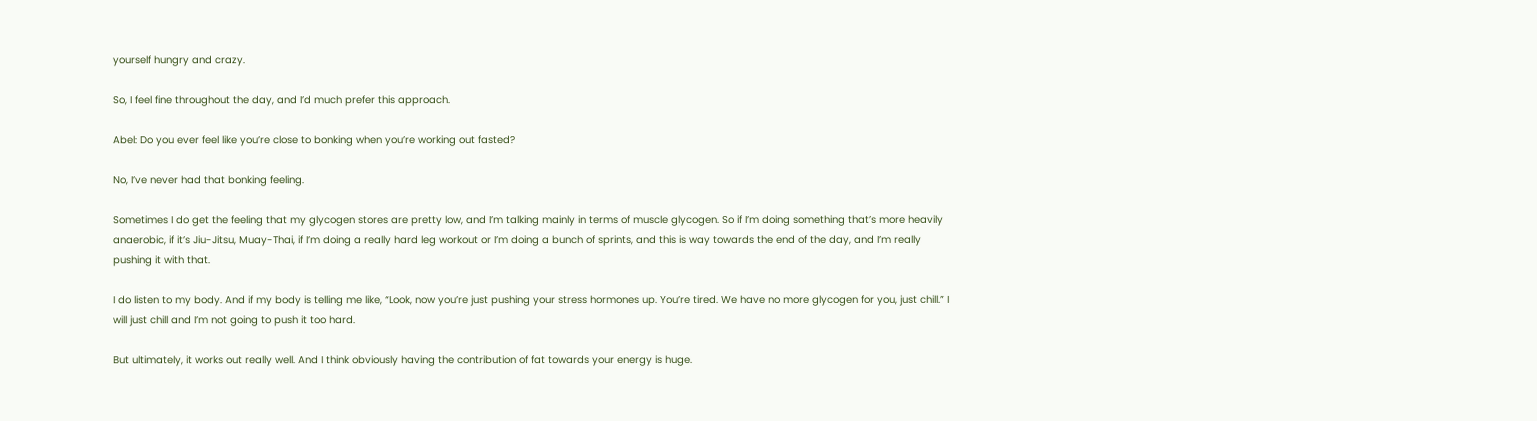yourself hungry and crazy.

So, I feel fine throughout the day, and I’d much prefer this approach.

Abel: Do you ever feel like you’re close to bonking when you’re working out fasted?

No, I’ve never had that bonking feeling.

Sometimes I do get the feeling that my glycogen stores are pretty low, and I’m talking mainly in terms of muscle glycogen. So if I’m doing something that’s more heavily anaerobic, if it’s Jiu-Jitsu, Muay-Thai, if I’m doing a really hard leg workout or I’m doing a bunch of sprints, and this is way towards the end of the day, and I’m really pushing it with that.

I do listen to my body. And if my body is telling me like, “Look, now you’re just pushing your stress hormones up. You’re tired. We have no more glycogen for you, just chill.” I will just chill and I’m not going to push it too hard.

But ultimately, it works out really well. And I think obviously having the contribution of fat towards your energy is huge.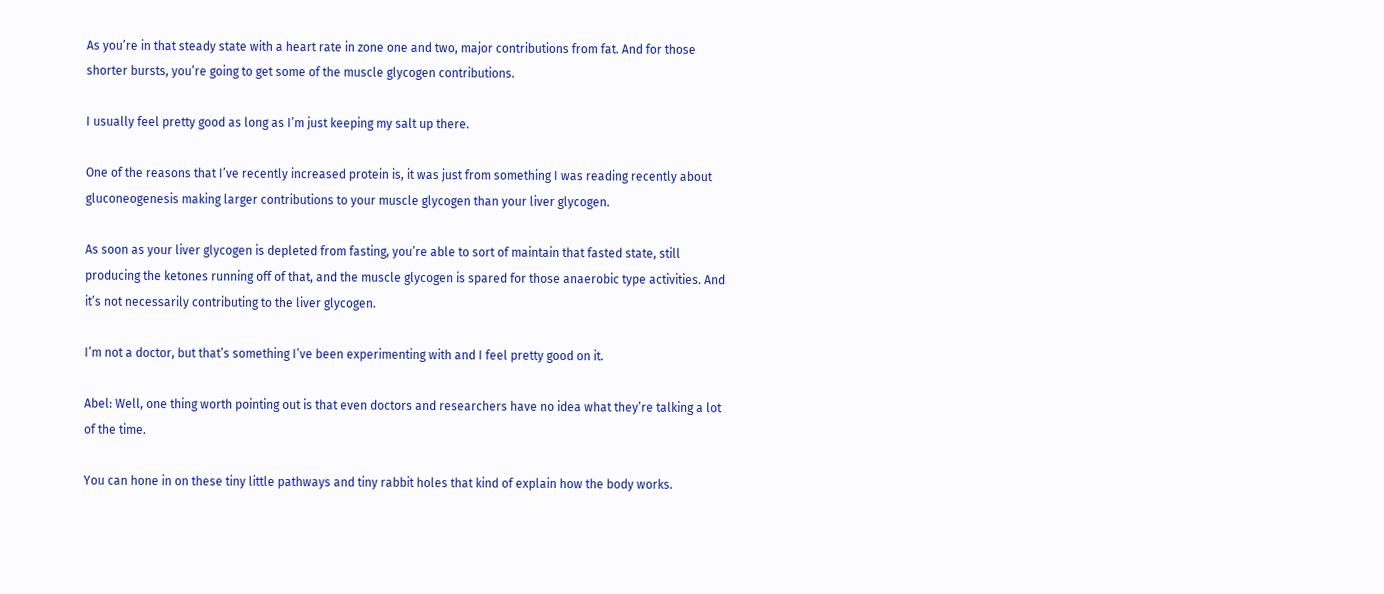As you’re in that steady state with a heart rate in zone one and two, major contributions from fat. And for those shorter bursts, you’re going to get some of the muscle glycogen contributions.

I usually feel pretty good as long as I’m just keeping my salt up there.

One of the reasons that I’ve recently increased protein is, it was just from something I was reading recently about gluconeogenesis making larger contributions to your muscle glycogen than your liver glycogen.

As soon as your liver glycogen is depleted from fasting, you’re able to sort of maintain that fasted state, still producing the ketones running off of that, and the muscle glycogen is spared for those anaerobic type activities. And it’s not necessarily contributing to the liver glycogen.

I’m not a doctor, but that’s something I’ve been experimenting with and I feel pretty good on it.

Abel: Well, one thing worth pointing out is that even doctors and researchers have no idea what they’re talking a lot of the time.

You can hone in on these tiny little pathways and tiny rabbit holes that kind of explain how the body works.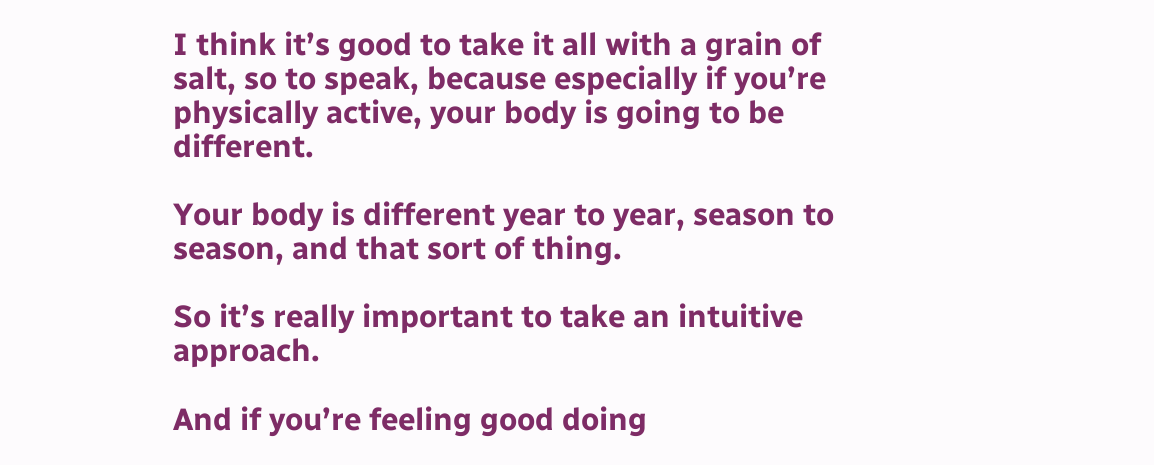I think it’s good to take it all with a grain of salt, so to speak, because especially if you’re physically active, your body is going to be different.

Your body is different year to year, season to season, and that sort of thing.

So it’s really important to take an intuitive approach.

And if you’re feeling good doing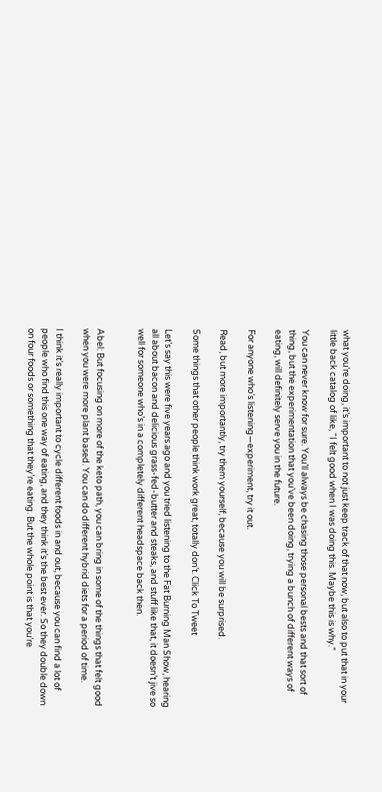what you’re doing, it’s important to not just keep track of that now, but also to put that in your little back catalog of like, “I felt good when I was doing this. Maybe this is why.”

You can never know for sure. You’ll always be chasing those personal bests and that sort of thing, but the experimentation that you’ve been doing, trying a bunch of different ways of eating, will definitely serve you in the future.

For anyone who’s listening—experiment, try it out.

Read, but more importantly, try them yourself, because you will be surprised.

Some things that other people think work great, totally don’t. Click To Tweet

Let’s say this were five years ago and you tried listening to the Fat Burning Man Show, hearing all about bacon and delicious grass-fed-butter and steaks, and stuff like that, it doesn’t jive so well for someone who’s in a completely different headspace back then.


Abel: But focusing on more of the keto path, you can bring in some of the things that felt good when you were more plant based. You can do different hybrid diets for a period of time.

I think it’s really important to cycle different foods in and out, because you can find a lot of people who find this one way of eating, and they think it’s the best ever. So they double down on four foods or something that they’re eating. But the whole point is that you’re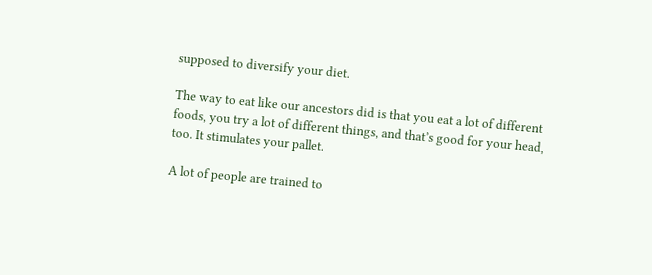supposed to diversify your diet.

The way to eat like our ancestors did is that you eat a lot of different foods, you try a lot of different things, and that’s good for your head, too. It stimulates your pallet.

A lot of people are trained to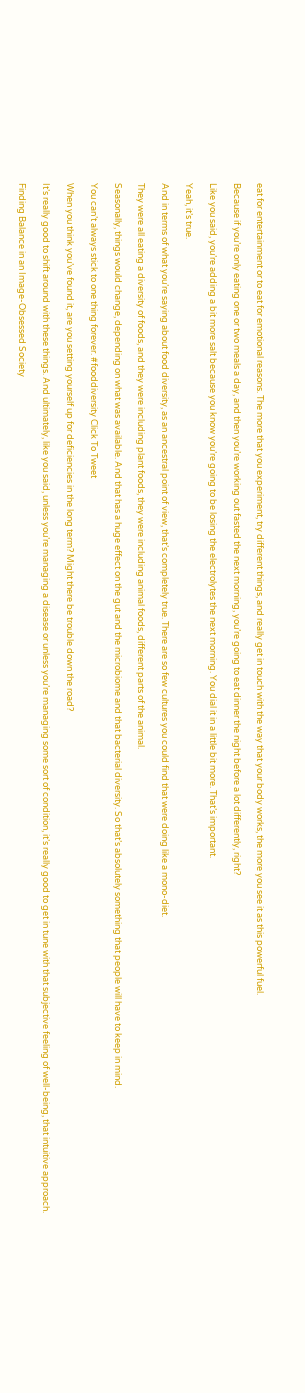eat for entertainment or to eat for emotional reasons. The more that you experiment, try different things, and really get in touch with the way that your body works, the more you see it as this powerful fuel.

Because if you’re only eating one or two meals a day, and then you’re working out fasted the next morning, you’re going to eat dinner the night before a lot differently, right?

Like you said, you’re adding a bit more salt because you know you’re going to be losing the electrolytes the next morning. You dial it in a little bit more. That’s important.

Yeah, it’s true.

And in terms of what you’re saying about food diversity, as an ancestral point of view, that’s completely true. There are so few cultures you could find that were doing like a mono-diet.

They were all eating a diversity of foods, and they were including plant foods, they were including animal foods, different parts of the animal.

Seasonally, things would change, depending on what was available. And that has a huge effect on the gut and the microbiome and that bacterial diversity. So that’s absolutely something that people will have to keep in mind.

You can’t always stick to one thing forever. #fooddiversity Click To Tweet

When you think you’ve found it, are you setting yourself up for deficiencies in the long term? Might there be trouble down the road?

It’s really good to shift around with these things. And ultimately, like you said, unless you’re managing a disease or unless you’re managing some sort of condition, it’s really good to get in tune with that subjective feeling of well-being, that intuitive approach.

Finding Balance in an Image-Obsessed Society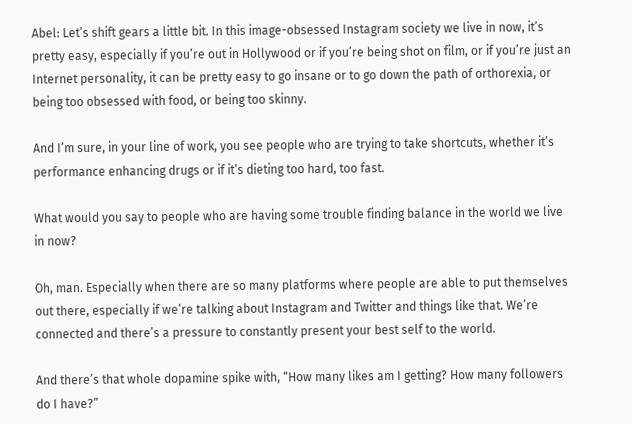Abel: Let’s shift gears a little bit. In this image-obsessed Instagram society we live in now, it’s pretty easy, especially if you’re out in Hollywood or if you’re being shot on film, or if you’re just an Internet personality, it can be pretty easy to go insane or to go down the path of orthorexia, or being too obsessed with food, or being too skinny.

And I’m sure, in your line of work, you see people who are trying to take shortcuts, whether it’s performance enhancing drugs or if it’s dieting too hard, too fast.

What would you say to people who are having some trouble finding balance in the world we live in now?

Oh, man. Especially when there are so many platforms where people are able to put themselves out there, especially if we’re talking about Instagram and Twitter and things like that. We’re connected and there’s a pressure to constantly present your best self to the world.

And there’s that whole dopamine spike with, “How many likes am I getting? How many followers do I have?”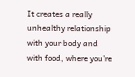It creates a really unhealthy relationship with your body and with food, where you’re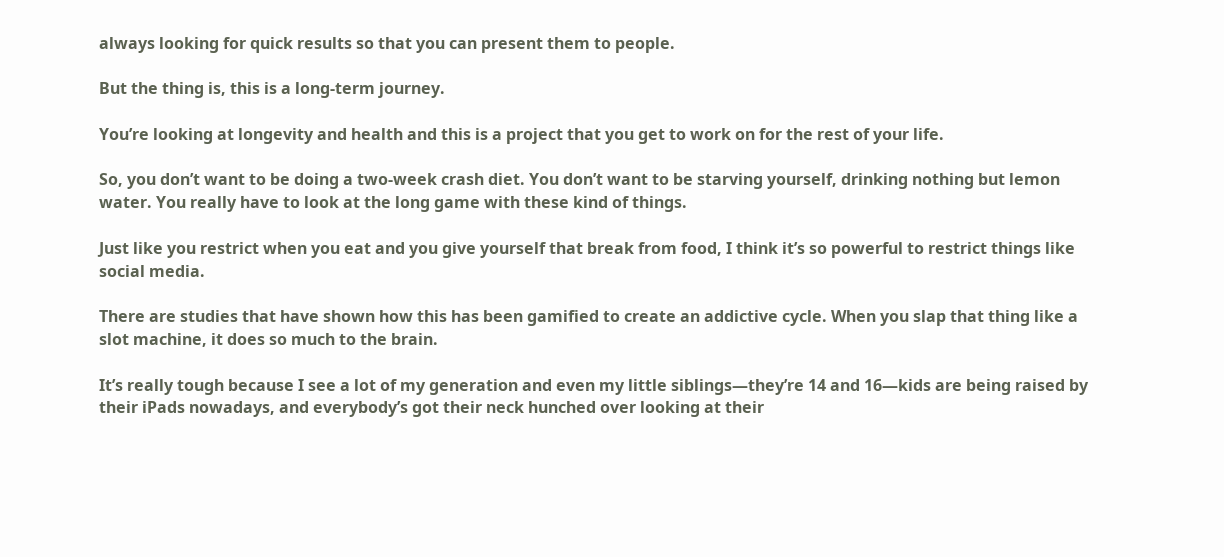always looking for quick results so that you can present them to people.

But the thing is, this is a long-term journey.

You’re looking at longevity and health and this is a project that you get to work on for the rest of your life.

So, you don’t want to be doing a two-week crash diet. You don’t want to be starving yourself, drinking nothing but lemon water. You really have to look at the long game with these kind of things.

Just like you restrict when you eat and you give yourself that break from food, I think it’s so powerful to restrict things like social media.

There are studies that have shown how this has been gamified to create an addictive cycle. When you slap that thing like a slot machine, it does so much to the brain.

It’s really tough because I see a lot of my generation and even my little siblings—they’re 14 and 16—kids are being raised by their iPads nowadays, and everybody’s got their neck hunched over looking at their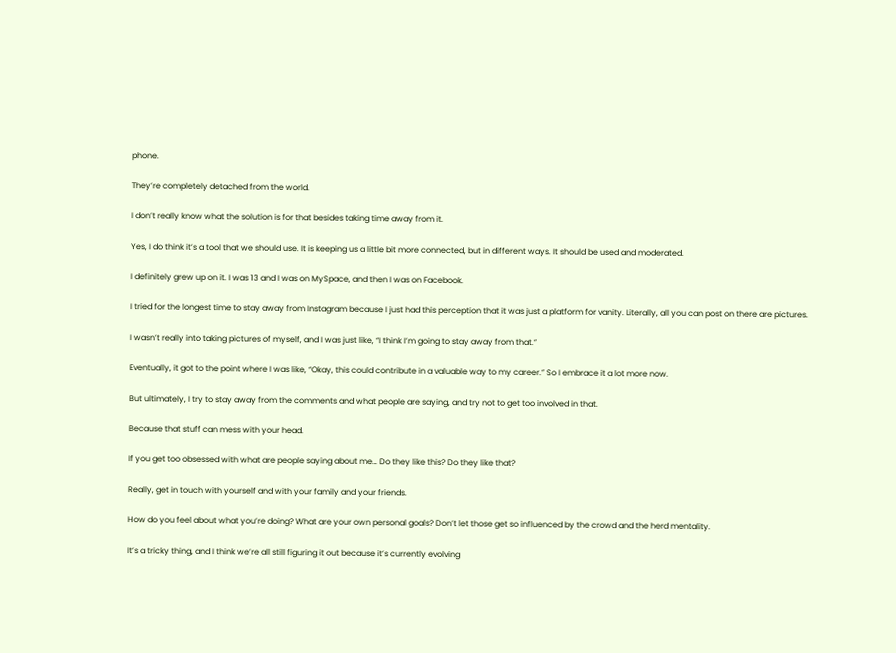phone.

They’re completely detached from the world.

I don’t really know what the solution is for that besides taking time away from it.

Yes, I do think it’s a tool that we should use. It is keeping us a little bit more connected, but in different ways. It should be used and moderated.

I definitely grew up on it. I was 13 and I was on MySpace, and then I was on Facebook.

I tried for the longest time to stay away from Instagram because I just had this perception that it was just a platform for vanity. Literally, all you can post on there are pictures.

I wasn’t really into taking pictures of myself, and I was just like, “I think I’m going to stay away from that.”

Eventually, it got to the point where I was like, “Okay, this could contribute in a valuable way to my career.” So I embrace it a lot more now.

But ultimately, I try to stay away from the comments and what people are saying, and try not to get too involved in that.

Because that stuff can mess with your head.

If you get too obsessed with what are people saying about me… Do they like this? Do they like that?

Really, get in touch with yourself and with your family and your friends.

How do you feel about what you’re doing? What are your own personal goals? Don’t let those get so influenced by the crowd and the herd mentality.

It’s a tricky thing, and I think we’re all still figuring it out because it’s currently evolving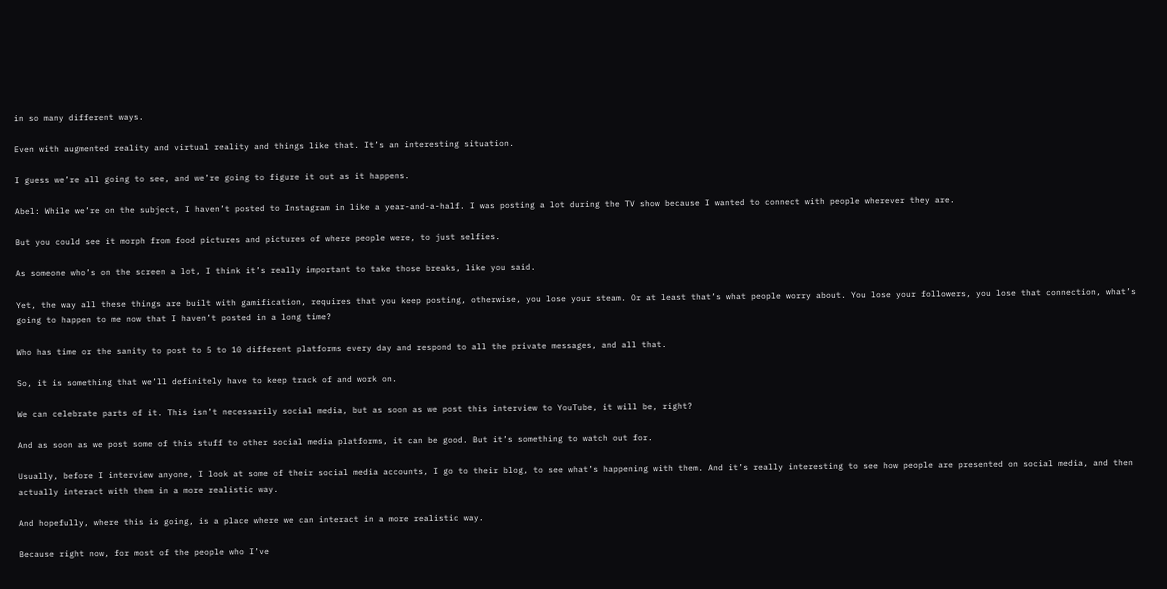in so many different ways.

Even with augmented reality and virtual reality and things like that. It’s an interesting situation.

I guess we’re all going to see, and we’re going to figure it out as it happens.

Abel: While we’re on the subject, I haven’t posted to Instagram in like a year-and-a-half. I was posting a lot during the TV show because I wanted to connect with people wherever they are.

But you could see it morph from food pictures and pictures of where people were, to just selfies.

As someone who’s on the screen a lot, I think it’s really important to take those breaks, like you said.

Yet, the way all these things are built with gamification, requires that you keep posting, otherwise, you lose your steam. Or at least that’s what people worry about. You lose your followers, you lose that connection, what’s going to happen to me now that I haven’t posted in a long time?

Who has time or the sanity to post to 5 to 10 different platforms every day and respond to all the private messages, and all that.

So, it is something that we’ll definitely have to keep track of and work on.

We can celebrate parts of it. This isn’t necessarily social media, but as soon as we post this interview to YouTube, it will be, right?

And as soon as we post some of this stuff to other social media platforms, it can be good. But it’s something to watch out for.

Usually, before I interview anyone, I look at some of their social media accounts, I go to their blog, to see what’s happening with them. And it’s really interesting to see how people are presented on social media, and then actually interact with them in a more realistic way.

And hopefully, where this is going, is a place where we can interact in a more realistic way.

Because right now, for most of the people who I’ve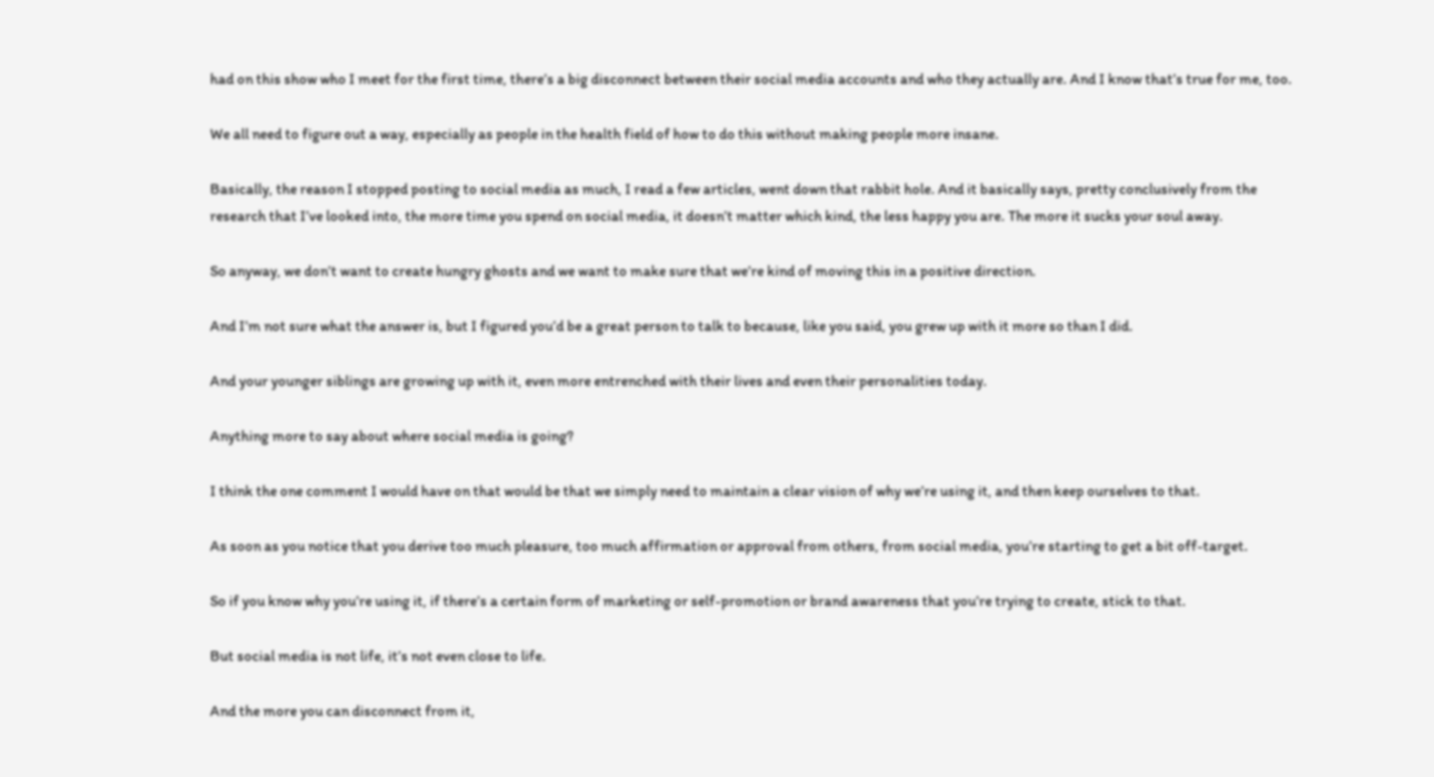had on this show who I meet for the first time, there’s a big disconnect between their social media accounts and who they actually are. And I know that’s true for me, too.

We all need to figure out a way, especially as people in the health field of how to do this without making people more insane.

Basically, the reason I stopped posting to social media as much, I read a few articles, went down that rabbit hole. And it basically says, pretty conclusively from the research that I’ve looked into, the more time you spend on social media, it doesn’t matter which kind, the less happy you are. The more it sucks your soul away.

So anyway, we don’t want to create hungry ghosts and we want to make sure that we’re kind of moving this in a positive direction.

And I’m not sure what the answer is, but I figured you’d be a great person to talk to because, like you said, you grew up with it more so than I did.

And your younger siblings are growing up with it, even more entrenched with their lives and even their personalities today.

Anything more to say about where social media is going?

I think the one comment I would have on that would be that we simply need to maintain a clear vision of why we’re using it, and then keep ourselves to that.

As soon as you notice that you derive too much pleasure, too much affirmation or approval from others, from social media, you’re starting to get a bit off-target.

So if you know why you’re using it, if there’s a certain form of marketing or self-promotion or brand awareness that you’re trying to create, stick to that.

But social media is not life, it’s not even close to life.

And the more you can disconnect from it,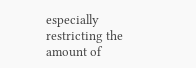especially restricting the amount of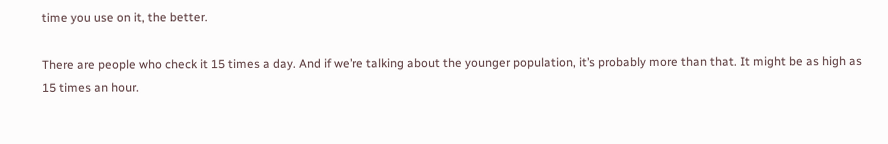time you use on it, the better.

There are people who check it 15 times a day. And if we’re talking about the younger population, it’s probably more than that. It might be as high as 15 times an hour.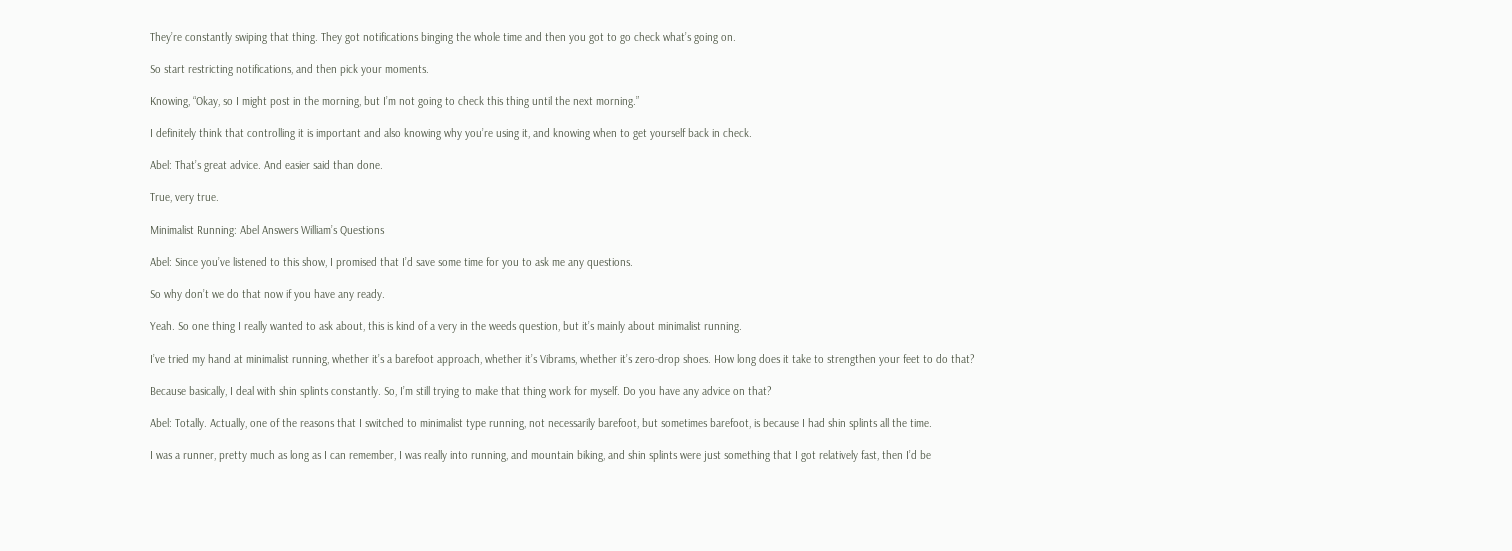They’re constantly swiping that thing. They got notifications binging the whole time and then you got to go check what’s going on.

So start restricting notifications, and then pick your moments.

Knowing, “Okay, so I might post in the morning, but I’m not going to check this thing until the next morning.”

I definitely think that controlling it is important and also knowing why you’re using it, and knowing when to get yourself back in check.

Abel: That’s great advice. And easier said than done.

True, very true.

Minimalist Running: Abel Answers William’s Questions

Abel: Since you’ve listened to this show, I promised that I’d save some time for you to ask me any questions.

So why don’t we do that now if you have any ready.

Yeah. So one thing I really wanted to ask about, this is kind of a very in the weeds question, but it’s mainly about minimalist running.

I’ve tried my hand at minimalist running, whether it’s a barefoot approach, whether it’s Vibrams, whether it’s zero-drop shoes. How long does it take to strengthen your feet to do that?

Because basically, I deal with shin splints constantly. So, I’m still trying to make that thing work for myself. Do you have any advice on that?

Abel: Totally. Actually, one of the reasons that I switched to minimalist type running, not necessarily barefoot, but sometimes barefoot, is because I had shin splints all the time.

I was a runner, pretty much as long as I can remember, I was really into running, and mountain biking, and shin splints were just something that I got relatively fast, then I’d be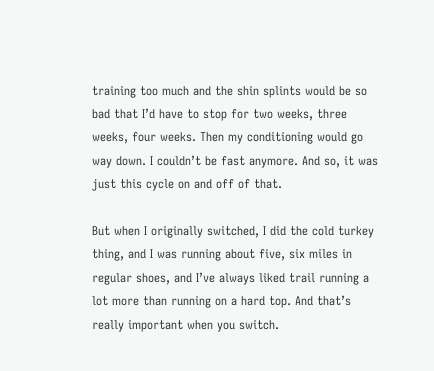training too much and the shin splints would be so bad that I’d have to stop for two weeks, three weeks, four weeks. Then my conditioning would go way down. I couldn’t be fast anymore. And so, it was just this cycle on and off of that.

But when I originally switched, I did the cold turkey thing, and I was running about five, six miles in regular shoes, and I’ve always liked trail running a lot more than running on a hard top. And that’s really important when you switch.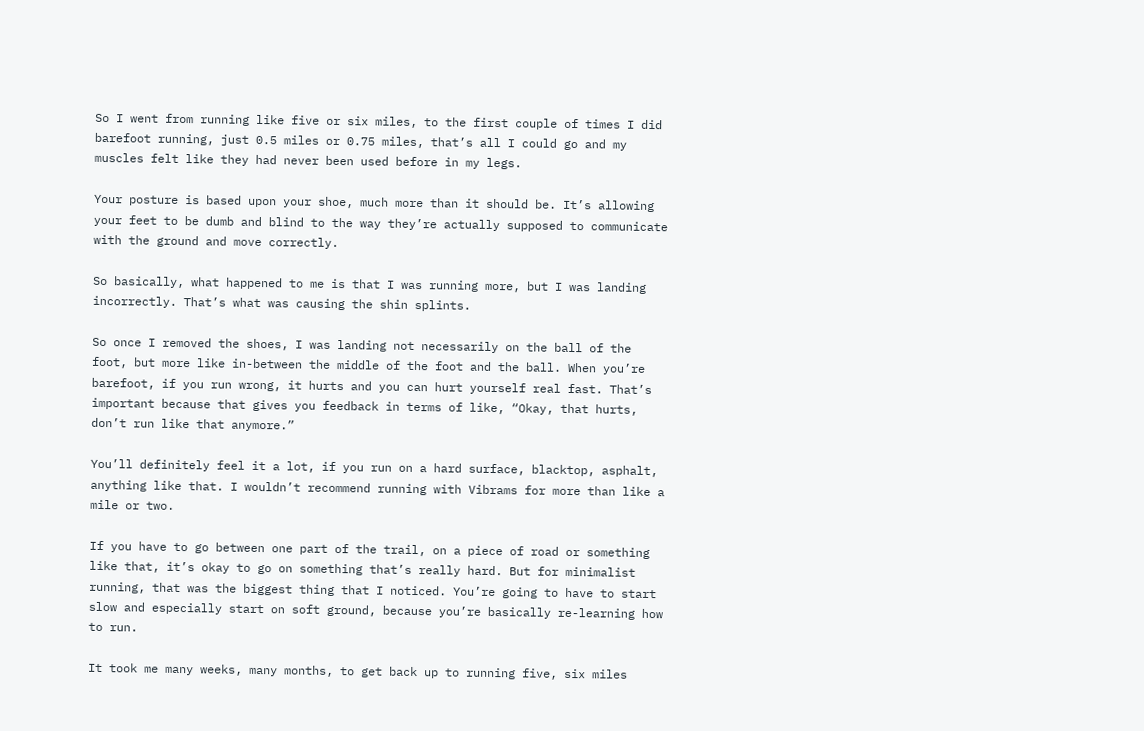So I went from running like five or six miles, to the first couple of times I did barefoot running, just 0.5 miles or 0.75 miles, that’s all I could go and my muscles felt like they had never been used before in my legs.

Your posture is based upon your shoe, much more than it should be. It’s allowing your feet to be dumb and blind to the way they’re actually supposed to communicate with the ground and move correctly.

So basically, what happened to me is that I was running more, but I was landing incorrectly. That’s what was causing the shin splints.

So once I removed the shoes, I was landing not necessarily on the ball of the foot, but more like in-between the middle of the foot and the ball. When you’re barefoot, if you run wrong, it hurts and you can hurt yourself real fast. That’s important because that gives you feedback in terms of like, “Okay, that hurts, don’t run like that anymore.”

You’ll definitely feel it a lot, if you run on a hard surface, blacktop, asphalt, anything like that. I wouldn’t recommend running with Vibrams for more than like a mile or two.

If you have to go between one part of the trail, on a piece of road or something like that, it’s okay to go on something that’s really hard. But for minimalist running, that was the biggest thing that I noticed. You’re going to have to start slow and especially start on soft ground, because you’re basically re-learning how to run.

It took me many weeks, many months, to get back up to running five, six miles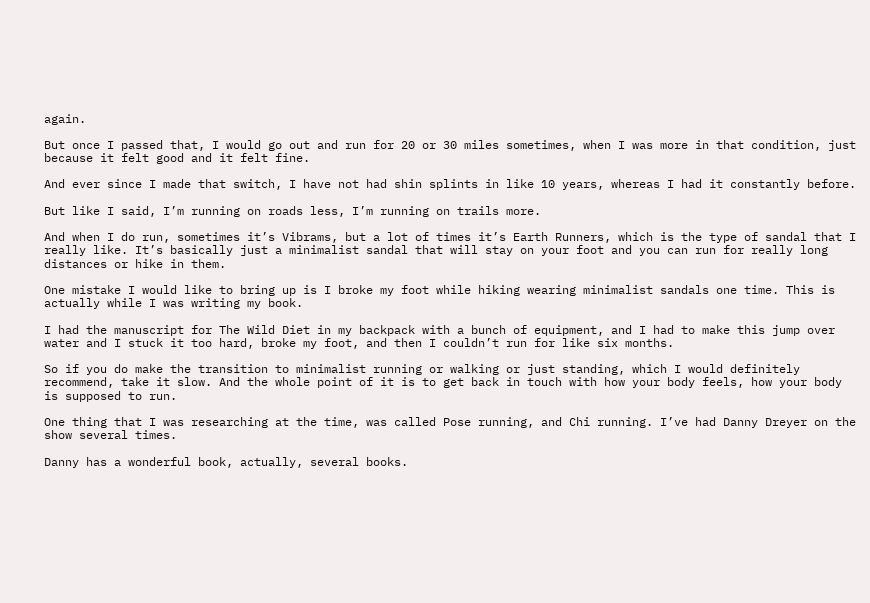again.

But once I passed that, I would go out and run for 20 or 30 miles sometimes, when I was more in that condition, just because it felt good and it felt fine.

And ever since I made that switch, I have not had shin splints in like 10 years, whereas I had it constantly before.

But like I said, I’m running on roads less, I’m running on trails more.

And when I do run, sometimes it’s Vibrams, but a lot of times it’s Earth Runners, which is the type of sandal that I really like. It’s basically just a minimalist sandal that will stay on your foot and you can run for really long distances or hike in them.

One mistake I would like to bring up is I broke my foot while hiking wearing minimalist sandals one time. This is actually while I was writing my book.

I had the manuscript for The Wild Diet in my backpack with a bunch of equipment, and I had to make this jump over water and I stuck it too hard, broke my foot, and then I couldn’t run for like six months.

So if you do make the transition to minimalist running or walking or just standing, which I would definitely recommend, take it slow. And the whole point of it is to get back in touch with how your body feels, how your body is supposed to run.

One thing that I was researching at the time, was called Pose running, and Chi running. I’ve had Danny Dreyer on the show several times.

Danny has a wonderful book, actually, several books.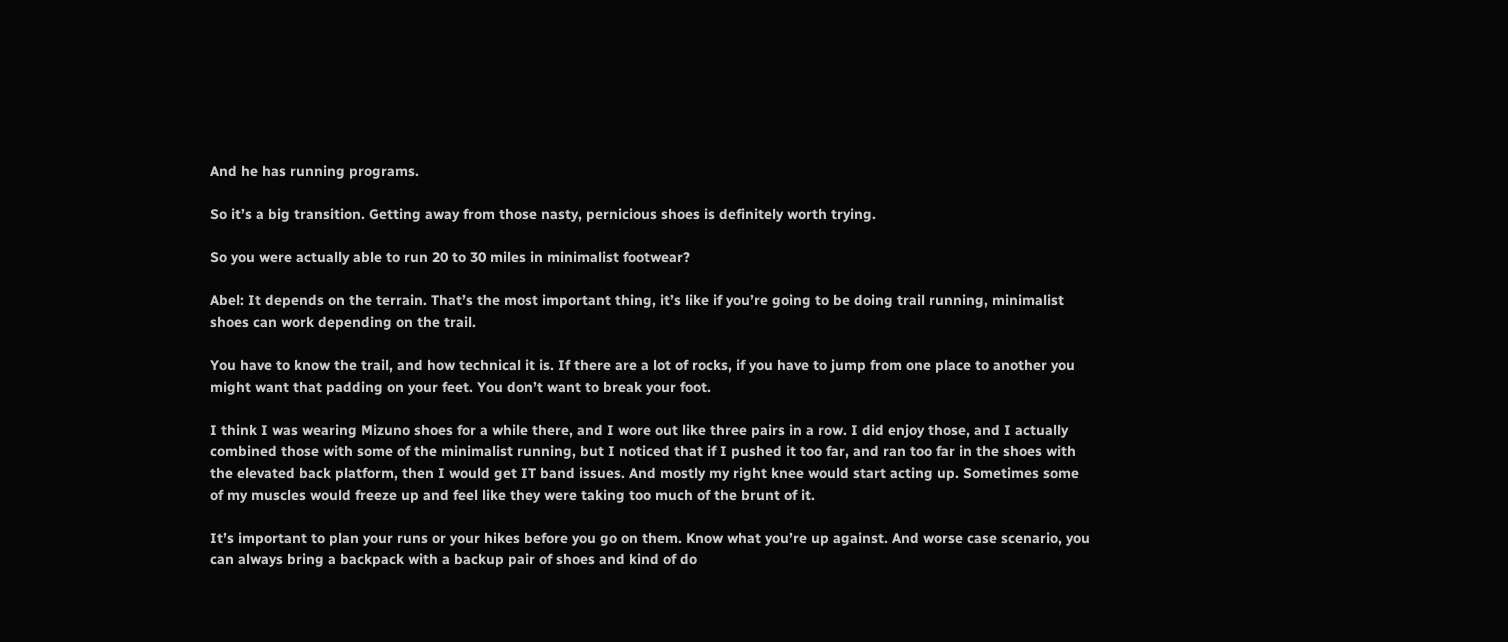And he has running programs.

So it’s a big transition. Getting away from those nasty, pernicious shoes is definitely worth trying.

So you were actually able to run 20 to 30 miles in minimalist footwear?

Abel: It depends on the terrain. That’s the most important thing, it’s like if you’re going to be doing trail running, minimalist shoes can work depending on the trail.

You have to know the trail, and how technical it is. If there are a lot of rocks, if you have to jump from one place to another you might want that padding on your feet. You don’t want to break your foot.

I think I was wearing Mizuno shoes for a while there, and I wore out like three pairs in a row. I did enjoy those, and I actually combined those with some of the minimalist running, but I noticed that if I pushed it too far, and ran too far in the shoes with the elevated back platform, then I would get IT band issues. And mostly my right knee would start acting up. Sometimes some of my muscles would freeze up and feel like they were taking too much of the brunt of it.

It’s important to plan your runs or your hikes before you go on them. Know what you’re up against. And worse case scenario, you can always bring a backpack with a backup pair of shoes and kind of do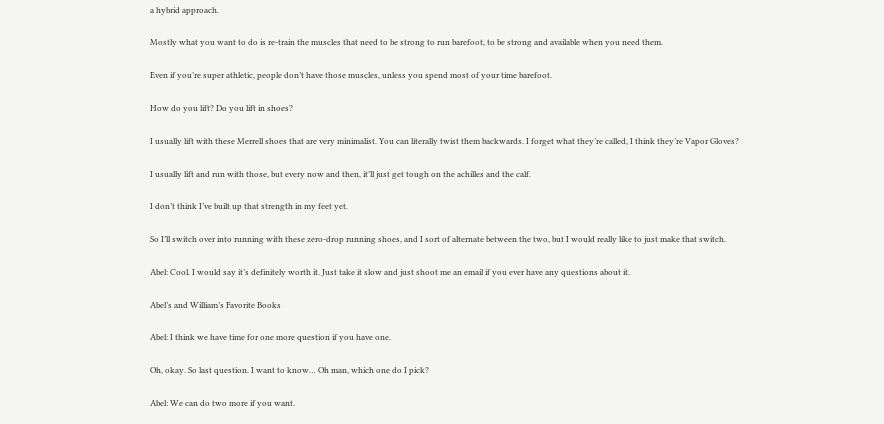a hybrid approach.

Mostly what you want to do is re-train the muscles that need to be strong to run barefoot, to be strong and available when you need them.

Even if you’re super athletic, people don’t have those muscles, unless you spend most of your time barefoot.

How do you lift? Do you lift in shoes?

I usually lift with these Merrell shoes that are very minimalist. You can literally twist them backwards. I forget what they’re called, I think they’re Vapor Gloves?

I usually lift and run with those, but every now and then, it’ll just get tough on the achilles and the calf.

I don’t think I’ve built up that strength in my feet yet.

So I’ll switch over into running with these zero-drop running shoes, and I sort of alternate between the two, but I would really like to just make that switch.

Abel: Cool. I would say it’s definitely worth it. Just take it slow and just shoot me an email if you ever have any questions about it.

Abel’s and William’s Favorite Books

Abel: I think we have time for one more question if you have one.

Oh, okay. So last question. I want to know… Oh man, which one do I pick?

Abel: We can do two more if you want.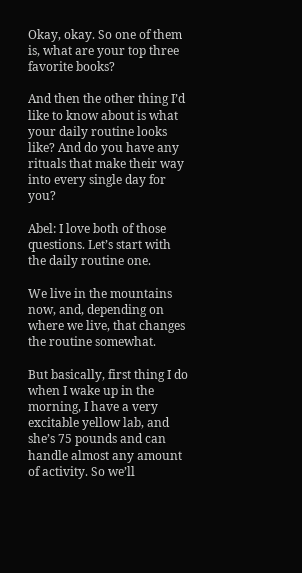Okay, okay. So one of them is, what are your top three favorite books?

And then the other thing I’d like to know about is what your daily routine looks like? And do you have any rituals that make their way into every single day for you?

Abel: I love both of those questions. Let’s start with the daily routine one.

We live in the mountains now, and, depending on where we live, that changes the routine somewhat.

But basically, first thing I do when I wake up in the morning, I have a very excitable yellow lab, and she’s 75 pounds and can handle almost any amount of activity. So we’ll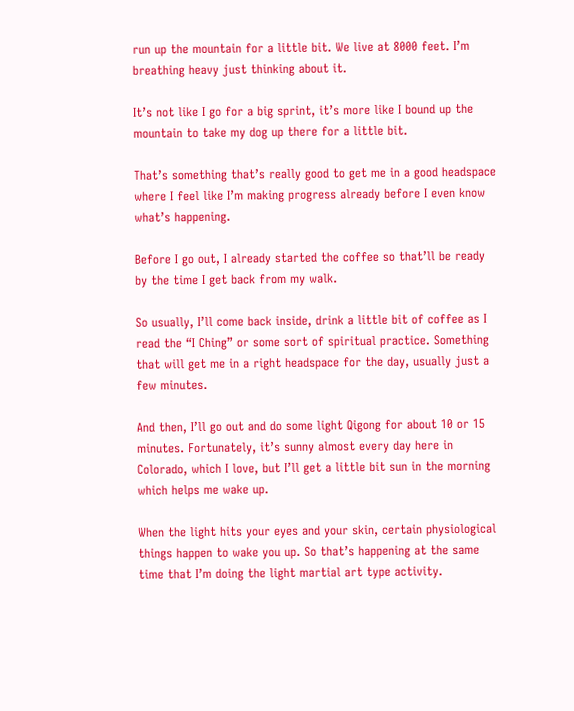run up the mountain for a little bit. We live at 8000 feet. I’m breathing heavy just thinking about it.

It’s not like I go for a big sprint, it’s more like I bound up the mountain to take my dog up there for a little bit.

That’s something that’s really good to get me in a good headspace where I feel like I’m making progress already before I even know what’s happening.

Before I go out, I already started the coffee so that’ll be ready by the time I get back from my walk.

So usually, I’ll come back inside, drink a little bit of coffee as I read the “I Ching” or some sort of spiritual practice. Something that will get me in a right headspace for the day, usually just a few minutes.

And then, I’ll go out and do some light Qigong for about 10 or 15 minutes. Fortunately, it’s sunny almost every day here in Colorado, which I love, but I’ll get a little bit sun in the morning which helps me wake up.

When the light hits your eyes and your skin, certain physiological things happen to wake you up. So that’s happening at the same time that I’m doing the light martial art type activity.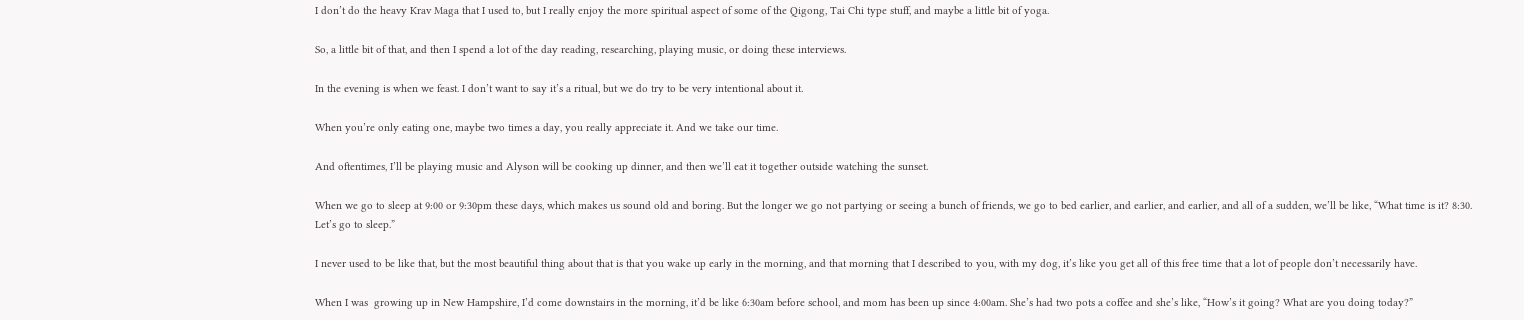I don’t do the heavy Krav Maga that I used to, but I really enjoy the more spiritual aspect of some of the Qigong, Tai Chi type stuff, and maybe a little bit of yoga.

So, a little bit of that, and then I spend a lot of the day reading, researching, playing music, or doing these interviews.

In the evening is when we feast. I don’t want to say it’s a ritual, but we do try to be very intentional about it.

When you’re only eating one, maybe two times a day, you really appreciate it. And we take our time.

And oftentimes, I’ll be playing music and Alyson will be cooking up dinner, and then we’ll eat it together outside watching the sunset.

When we go to sleep at 9:00 or 9:30pm these days, which makes us sound old and boring. But the longer we go not partying or seeing a bunch of friends, we go to bed earlier, and earlier, and earlier, and all of a sudden, we’ll be like, “What time is it? 8:30. Let’s go to sleep.”

I never used to be like that, but the most beautiful thing about that is that you wake up early in the morning, and that morning that I described to you, with my dog, it’s like you get all of this free time that a lot of people don’t necessarily have.

When I was  growing up in New Hampshire, I’d come downstairs in the morning, it’d be like 6:30am before school, and mom has been up since 4:00am. She’s had two pots a coffee and she’s like, “How’s it going? What are you doing today?”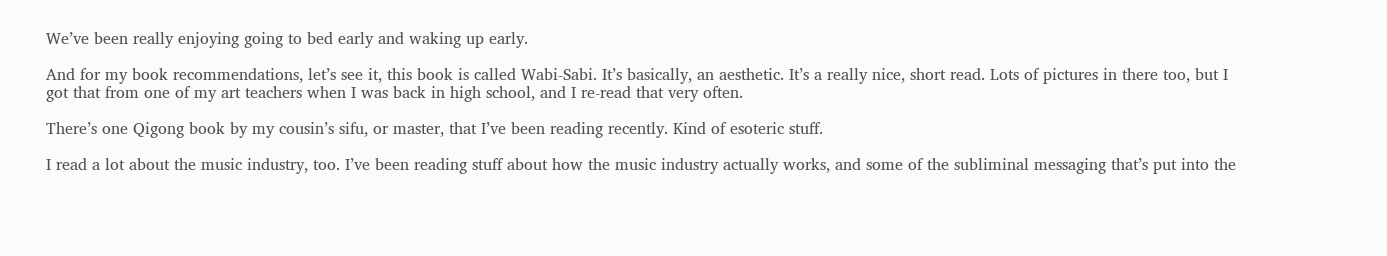We’ve been really enjoying going to bed early and waking up early.

And for my book recommendations, let’s see it, this book is called Wabi-Sabi. It’s basically, an aesthetic. It’s a really nice, short read. Lots of pictures in there too, but I got that from one of my art teachers when I was back in high school, and I re-read that very often.

There’s one Qigong book by my cousin’s sifu, or master, that I’ve been reading recently. Kind of esoteric stuff.

I read a lot about the music industry, too. I’ve been reading stuff about how the music industry actually works, and some of the subliminal messaging that’s put into the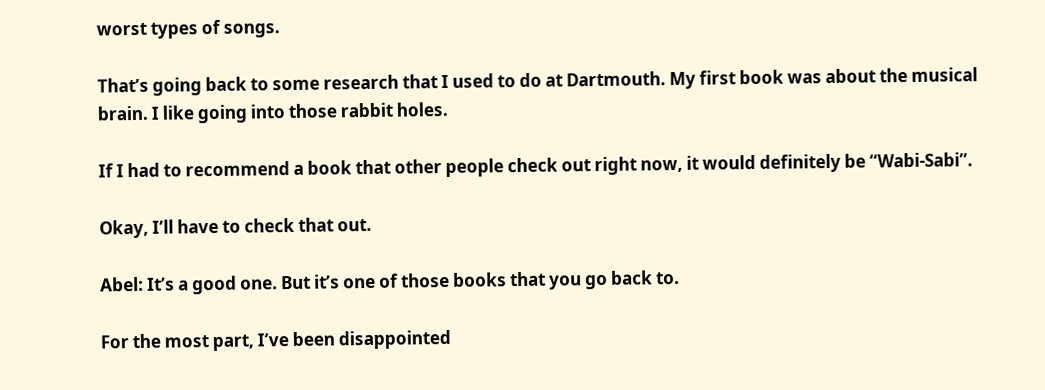worst types of songs.

That’s going back to some research that I used to do at Dartmouth. My first book was about the musical brain. I like going into those rabbit holes.

If I had to recommend a book that other people check out right now, it would definitely be “Wabi-Sabi”.

Okay, I’ll have to check that out.

Abel: It’s a good one. But it’s one of those books that you go back to.

For the most part, I’ve been disappointed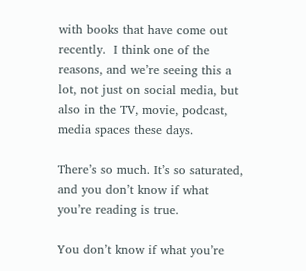with books that have come out recently.  I think one of the reasons, and we’re seeing this a lot, not just on social media, but also in the TV, movie, podcast, media spaces these days.

There’s so much. It’s so saturated, and you don’t know if what you’re reading is true.

You don’t know if what you’re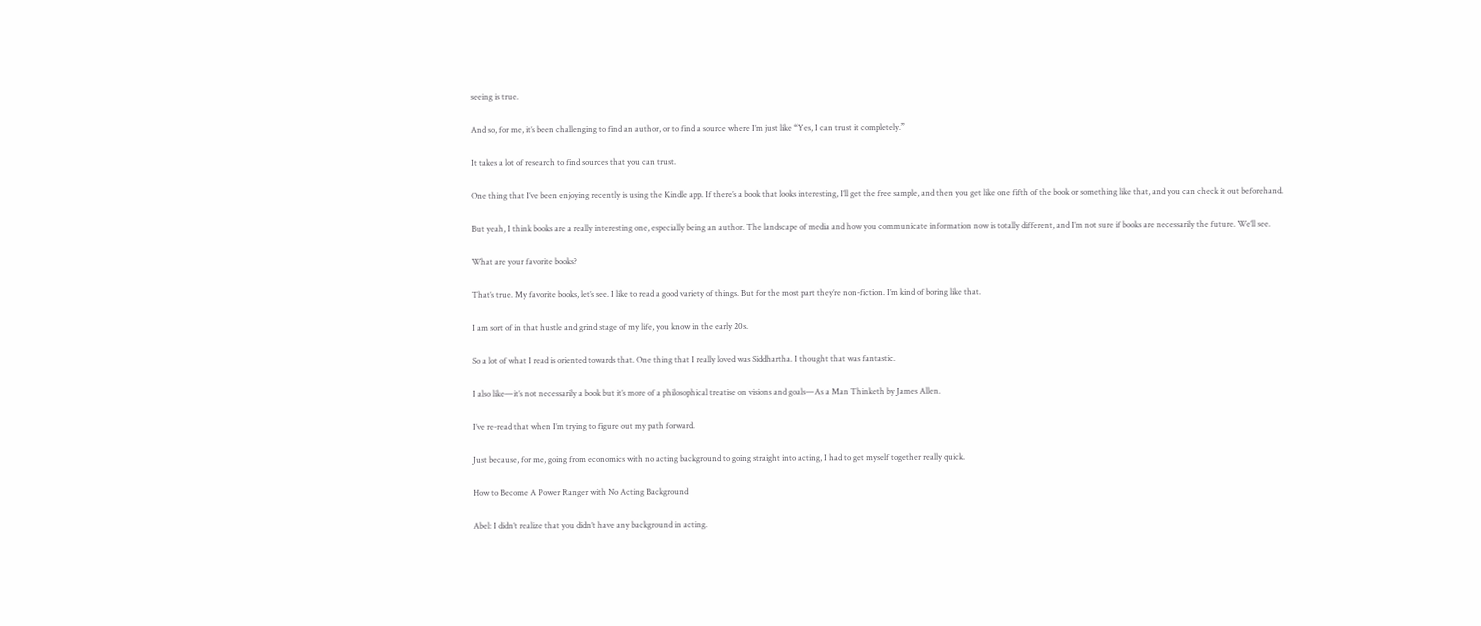seeing is true.

And so, for me, it’s been challenging to find an author, or to find a source where I’m just like “Yes, I can trust it completely.”

It takes a lot of research to find sources that you can trust.

One thing that I’ve been enjoying recently is using the Kindle app. If there’s a book that looks interesting, I’ll get the free sample, and then you get like one fifth of the book or something like that, and you can check it out beforehand.

But yeah, I think books are a really interesting one, especially being an author. The landscape of media and how you communicate information now is totally different, and I’m not sure if books are necessarily the future. We’ll see.

What are your favorite books?

That’s true. My favorite books, let’s see. I like to read a good variety of things. But for the most part they’re non-fiction. I’m kind of boring like that.

I am sort of in that hustle and grind stage of my life, you know in the early 20s.

So a lot of what I read is oriented towards that. One thing that I really loved was Siddhartha. I thought that was fantastic.

I also like—it’s not necessarily a book but it’s more of a philosophical treatise on visions and goals—As a Man Thinketh by James Allen.

I’ve re-read that when I’m trying to figure out my path forward.

Just because, for me, going from economics with no acting background to going straight into acting, I had to get myself together really quick.

How to Become A Power Ranger with No Acting Background

Abel: I didn’t realize that you didn’t have any background in acting.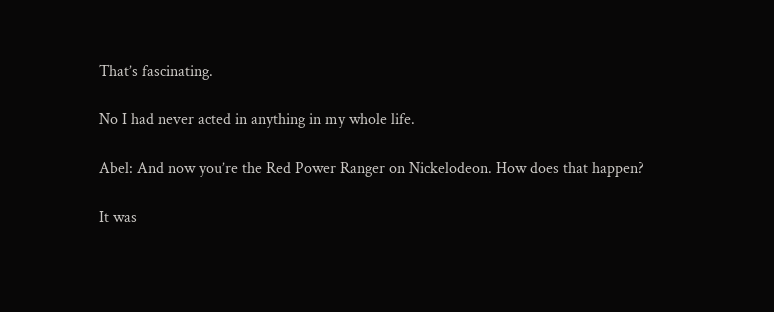That’s fascinating.

No I had never acted in anything in my whole life.

Abel: And now you’re the Red Power Ranger on Nickelodeon. How does that happen?

It was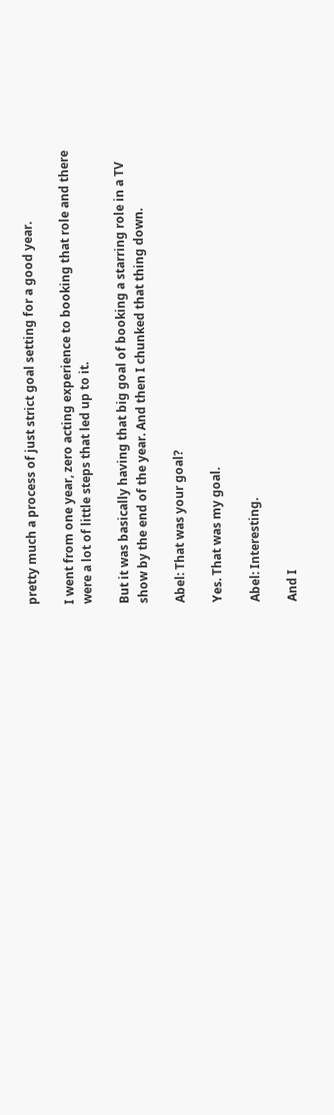pretty much a process of just strict goal setting for a good year.

I went from one year, zero acting experience to booking that role and there were a lot of little steps that led up to it.

But it was basically having that big goal of booking a starring role in a TV show by the end of the year. And then I chunked that thing down.

Abel: That was your goal?

Yes. That was my goal.

Abel: Interesting.

And I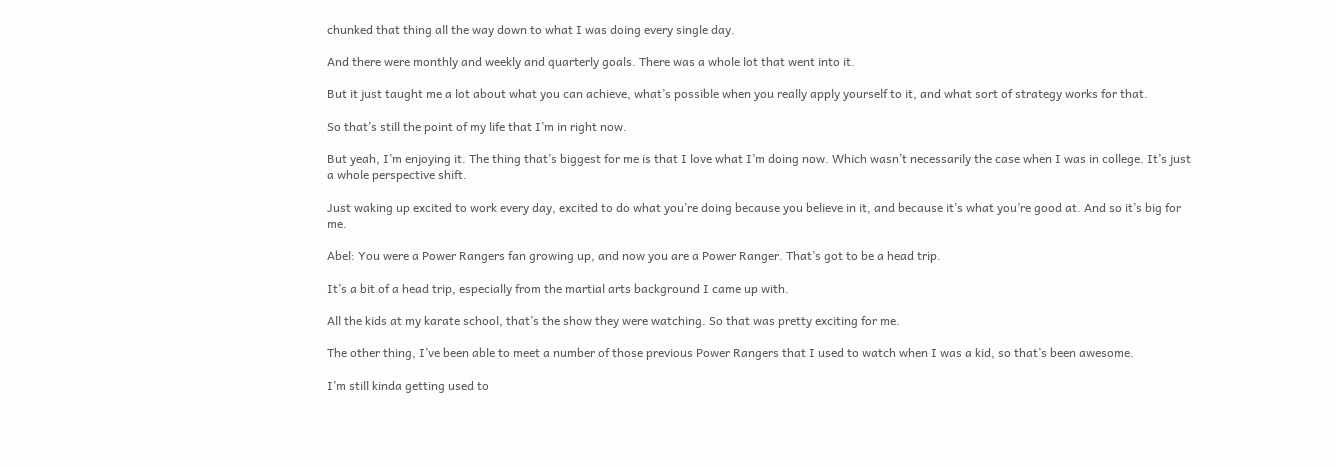chunked that thing all the way down to what I was doing every single day.

And there were monthly and weekly and quarterly goals. There was a whole lot that went into it.

But it just taught me a lot about what you can achieve, what’s possible when you really apply yourself to it, and what sort of strategy works for that.

So that’s still the point of my life that I’m in right now.

But yeah, I’m enjoying it. The thing that’s biggest for me is that I love what I’m doing now. Which wasn’t necessarily the case when I was in college. It’s just a whole perspective shift.

Just waking up excited to work every day, excited to do what you’re doing because you believe in it, and because it’s what you’re good at. And so it’s big for me.

Abel: You were a Power Rangers fan growing up, and now you are a Power Ranger. That’s got to be a head trip.

It’s a bit of a head trip, especially from the martial arts background I came up with.

All the kids at my karate school, that’s the show they were watching. So that was pretty exciting for me.

The other thing, I’ve been able to meet a number of those previous Power Rangers that I used to watch when I was a kid, so that’s been awesome.

I’m still kinda getting used to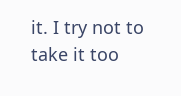it. I try not to take it too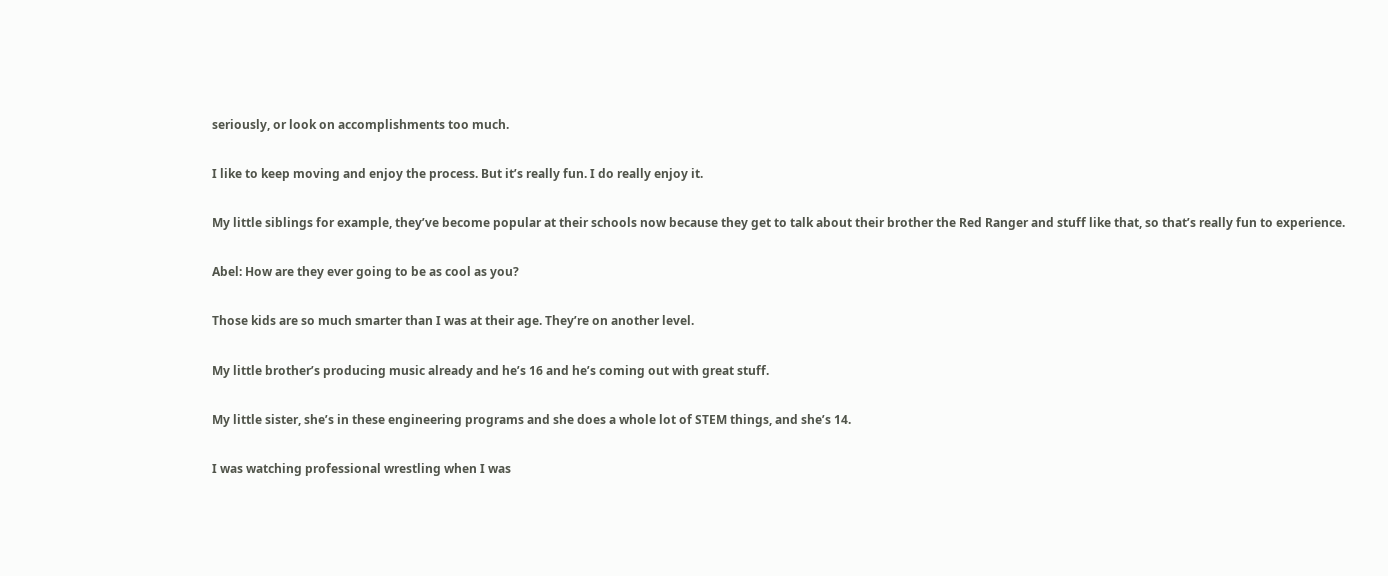seriously, or look on accomplishments too much.

I like to keep moving and enjoy the process. But it’s really fun. I do really enjoy it.

My little siblings for example, they’ve become popular at their schools now because they get to talk about their brother the Red Ranger and stuff like that, so that’s really fun to experience.

Abel: How are they ever going to be as cool as you?

Those kids are so much smarter than I was at their age. They’re on another level.

My little brother’s producing music already and he’s 16 and he’s coming out with great stuff.

My little sister, she’s in these engineering programs and she does a whole lot of STEM things, and she’s 14.

I was watching professional wrestling when I was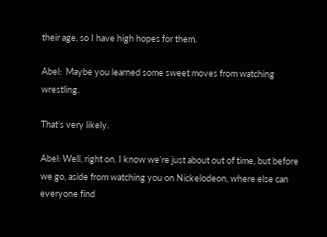their age, so I have high hopes for them.

Abel:  Maybe you learned some sweet moves from watching wrestling.

That’s very likely.

Abel: Well, right on. I know we’re just about out of time, but before we go, aside from watching you on Nickelodeon, where else can everyone find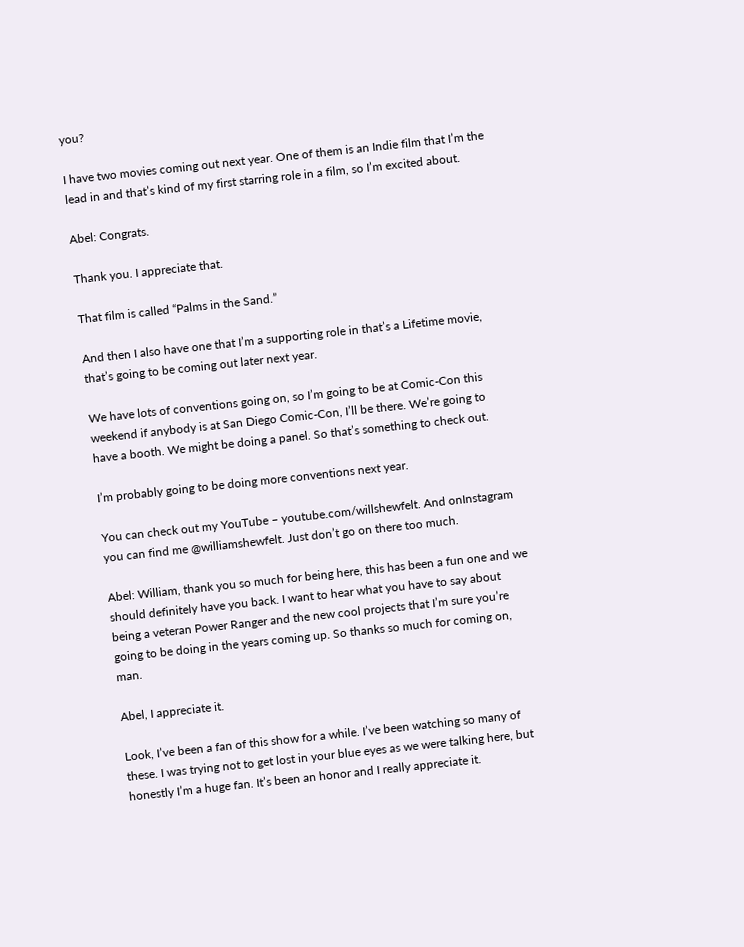you?

I have two movies coming out next year. One of them is an Indie film that I’m the lead in and that’s kind of my first starring role in a film, so I’m excited about.

Abel: Congrats.

Thank you. I appreciate that.

That film is called “Palms in the Sand.”

And then I also have one that I’m a supporting role in that’s a Lifetime movie, that’s going to be coming out later next year.

We have lots of conventions going on, so I’m going to be at Comic-Con this weekend if anybody is at San Diego Comic-Con, I’ll be there. We’re going to have a booth. We might be doing a panel. So that’s something to check out.

I’m probably going to be doing more conventions next year.

You can check out my YouTube – youtube.com/willshewfelt. And onInstagram you can find me @williamshewfelt. Just don’t go on there too much.

Abel: William, thank you so much for being here, this has been a fun one and we should definitely have you back. I want to hear what you have to say about being a veteran Power Ranger and the new cool projects that I’m sure you’re going to be doing in the years coming up. So thanks so much for coming on, man.

Abel, I appreciate it.

Look, I’ve been a fan of this show for a while. I’ve been watching so many of these. I was trying not to get lost in your blue eyes as we were talking here, but honestly I’m a huge fan. It’s been an honor and I really appreciate it.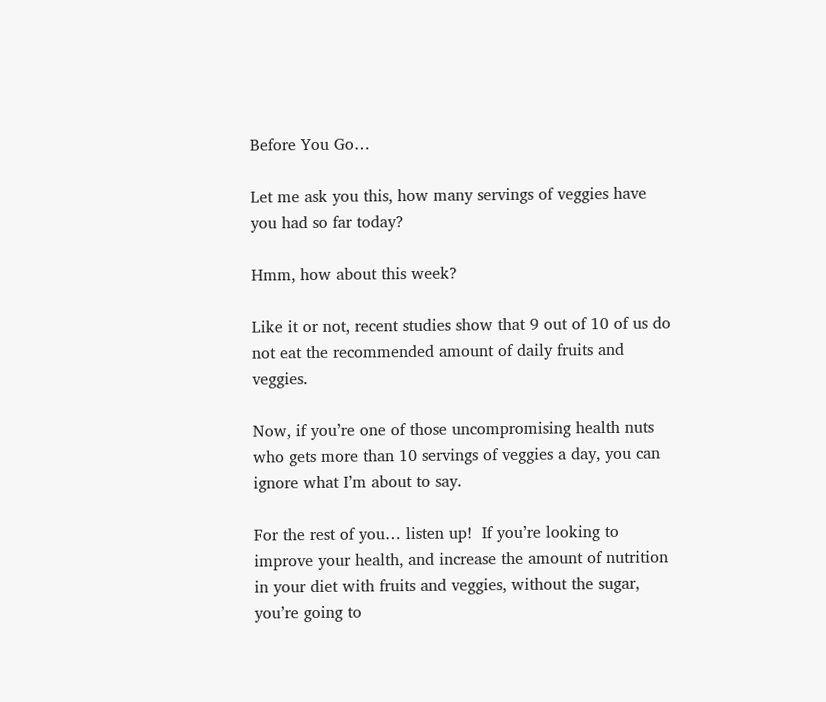Before You Go…

Let me ask you this, how many servings of veggies have you had so far today?

Hmm, how about this week?

Like it or not, recent studies show that 9 out of 10 of us do not eat the recommended amount of daily fruits and veggies.

Now, if you’re one of those uncompromising health nuts who gets more than 10 servings of veggies a day, you can ignore what I’m about to say.

For the rest of you… listen up!  If you’re looking to improve your health, and increase the amount of nutrition in your diet with fruits and veggies, without the sugar, you’re going to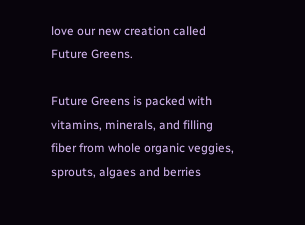love our new creation called Future Greens.

Future Greens is packed with vitamins, minerals, and filling fiber from whole organic veggies, sprouts, algaes and berries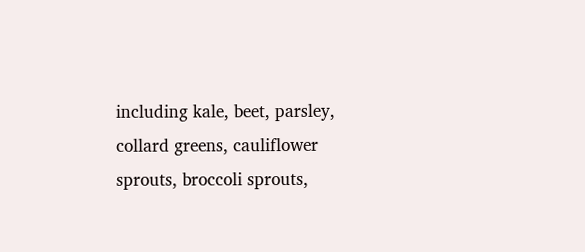including kale, beet, parsley, collard greens, cauliflower sprouts, broccoli sprouts,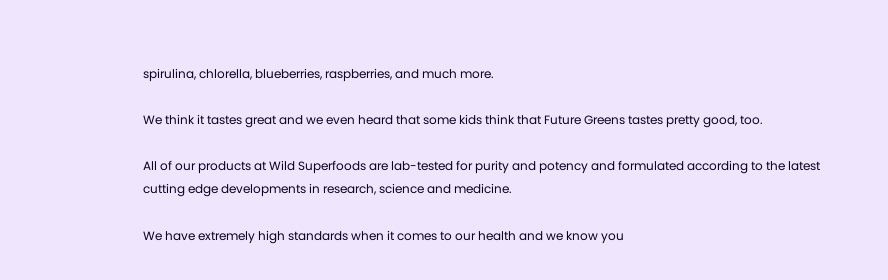spirulina, chlorella, blueberries, raspberries, and much more.

We think it tastes great and we even heard that some kids think that Future Greens tastes pretty good, too.

All of our products at Wild Superfoods are lab-tested for purity and potency and formulated according to the latest cutting edge developments in research, science and medicine.

We have extremely high standards when it comes to our health and we know you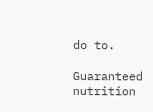do to.

Guaranteed nutrition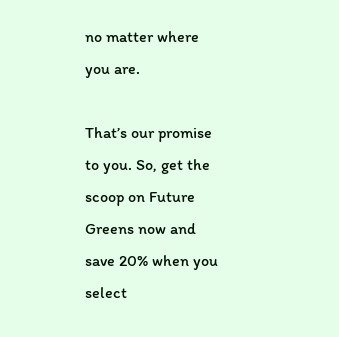no matter where you are.

That’s our promise to you. So, get the scoop on Future Greens now and save 20% when you select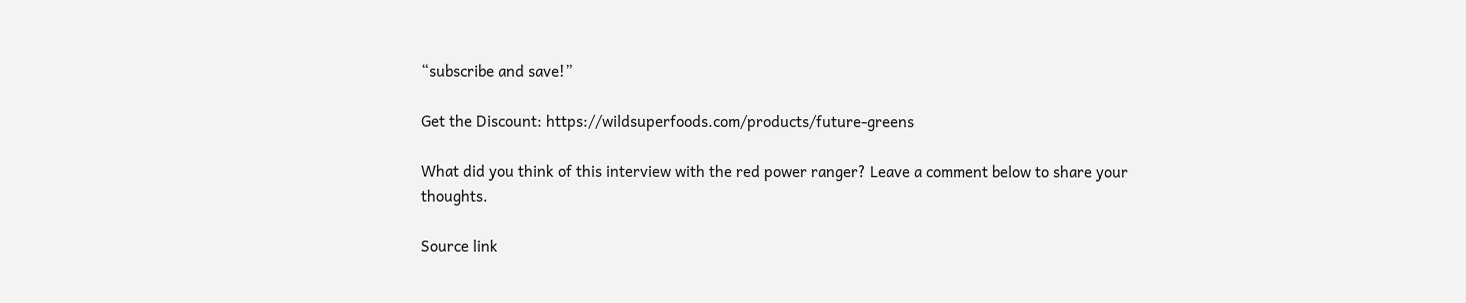“subscribe and save!”

Get the Discount: https://wildsuperfoods.com/products/future-greens

What did you think of this interview with the red power ranger? Leave a comment below to share your thoughts.

Source link